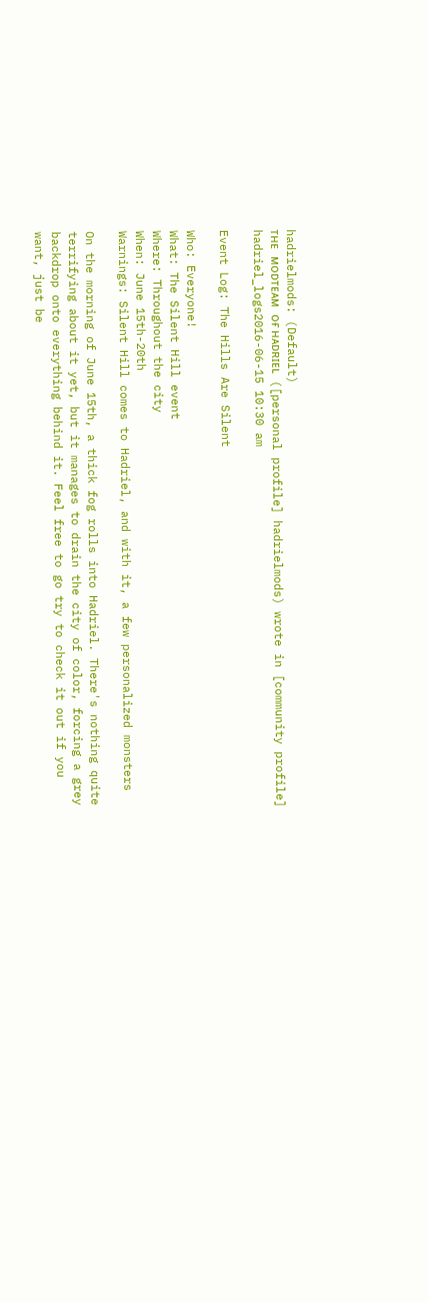hadrielmods: (Default)
ᴛʜᴇ ᴍᴏᴅᴛᴇᴀᴍ ᴏғ ʜᴀᴅʀɪᴇʟ ([personal profile] hadrielmods) wrote in [community profile] hadriel_logs2016-06-15 10:30 am

Event Log: The Hills Are Silent

Who: Everyone!
What: The Silent Hill event
Where: Throughout the city
When: June 15th-20th
Warnings: Silent Hill comes to Hadriel, and with it, a few personalized monsters

On the morning of June 15th, a thick fog rolls into Hadriel. There's nothing quite terrifying about it yet, but it manages to drain the city of color, forcing a grey backdrop onto everything behind it. Feel free to go try to check it out if you want, just be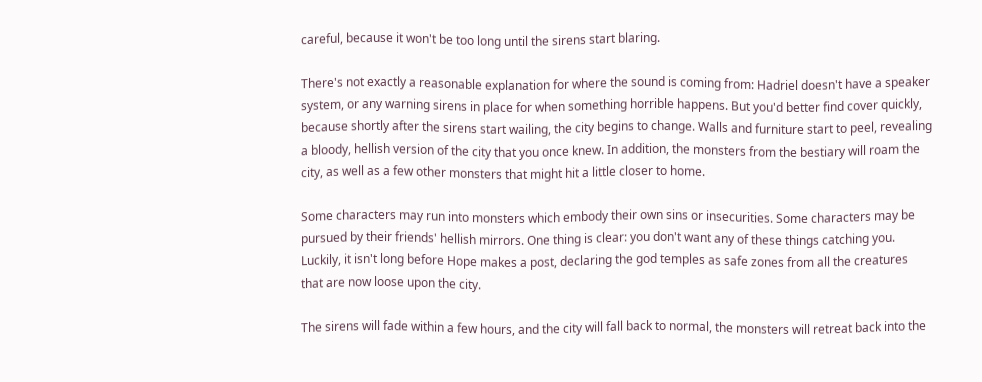careful, because it won't be too long until the sirens start blaring.

There's not exactly a reasonable explanation for where the sound is coming from: Hadriel doesn't have a speaker system, or any warning sirens in place for when something horrible happens. But you'd better find cover quickly, because shortly after the sirens start wailing, the city begins to change. Walls and furniture start to peel, revealing a bloody, hellish version of the city that you once knew. In addition, the monsters from the bestiary will roam the city, as well as a few other monsters that might hit a little closer to home.

Some characters may run into monsters which embody their own sins or insecurities. Some characters may be pursued by their friends' hellish mirrors. One thing is clear: you don't want any of these things catching you. Luckily, it isn't long before Hope makes a post, declaring the god temples as safe zones from all the creatures that are now loose upon the city.

The sirens will fade within a few hours, and the city will fall back to normal, the monsters will retreat back into the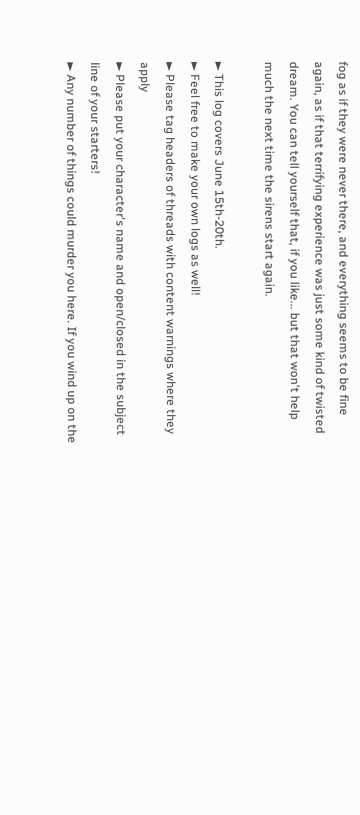fog as if they were never there, and everything seems to be fine again, as if that terrifying experience was just some kind of twisted dream. You can tell yourself that, if you like... but that won't help much the next time the sirens start again.

► This log covers June 15th-20th.
► Feel free to make your own logs as well!
► Please tag headers of threads with content warnings where they apply
► Please put your character's name and open/closed in the subject line of your starters!
► Any number of things could murder you here. If you wind up on the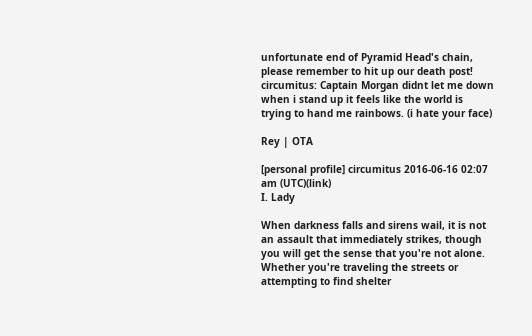unfortunate end of Pyramid Head's chain, please remember to hit up our death post!
circumitus: Captain Morgan didnt let me down when i stand up it feels like the world is trying to hand me rainbows. (i hate your face)

Rey | OTA

[personal profile] circumitus 2016-06-16 02:07 am (UTC)(link)
I. Lady

When darkness falls and sirens wail, it is not an assault that immediately strikes, though you will get the sense that you're not alone. Whether you're traveling the streets or attempting to find shelter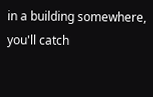in a building somewhere, you'll catch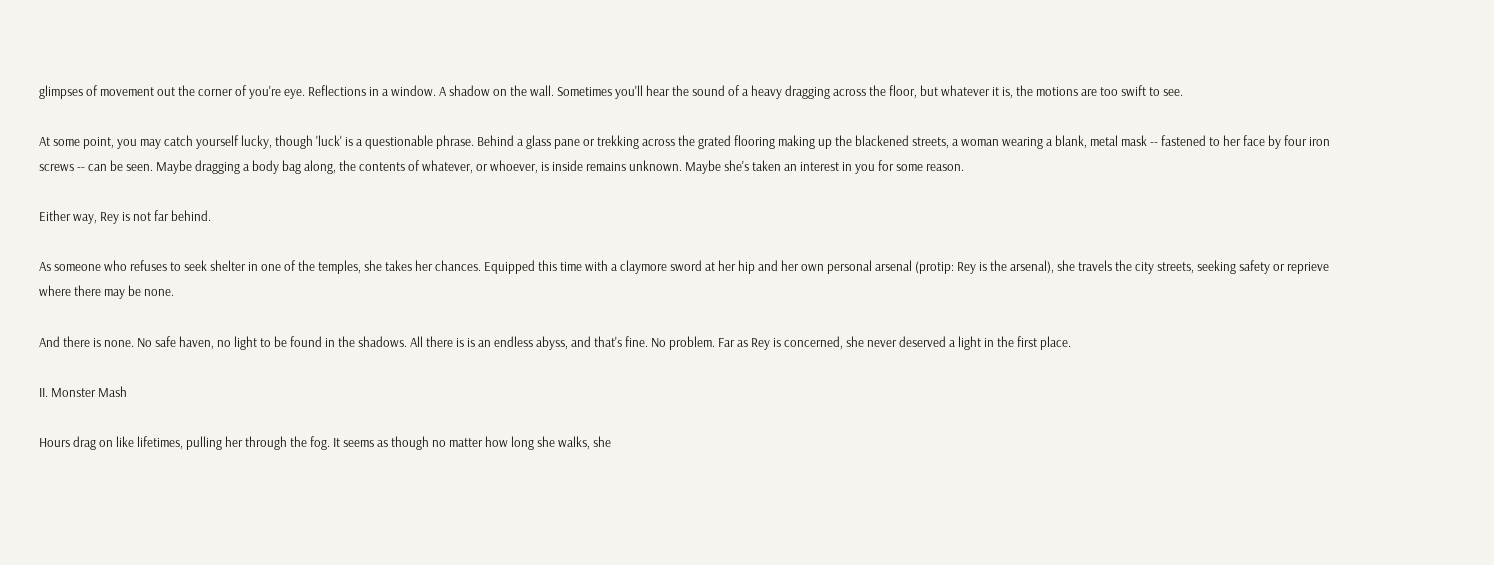glimpses of movement out the corner of you're eye. Reflections in a window. A shadow on the wall. Sometimes you'll hear the sound of a heavy dragging across the floor, but whatever it is, the motions are too swift to see.

At some point, you may catch yourself lucky, though 'luck' is a questionable phrase. Behind a glass pane or trekking across the grated flooring making up the blackened streets, a woman wearing a blank, metal mask -- fastened to her face by four iron screws -- can be seen. Maybe dragging a body bag along, the contents of whatever, or whoever, is inside remains unknown. Maybe she's taken an interest in you for some reason.

Either way, Rey is not far behind.

As someone who refuses to seek shelter in one of the temples, she takes her chances. Equipped this time with a claymore sword at her hip and her own personal arsenal (protip: Rey is the arsenal), she travels the city streets, seeking safety or reprieve where there may be none.

And there is none. No safe haven, no light to be found in the shadows. All there is is an endless abyss, and that's fine. No problem. Far as Rey is concerned, she never deserved a light in the first place.

II. Monster Mash

Hours drag on like lifetimes, pulling her through the fog. It seems as though no matter how long she walks, she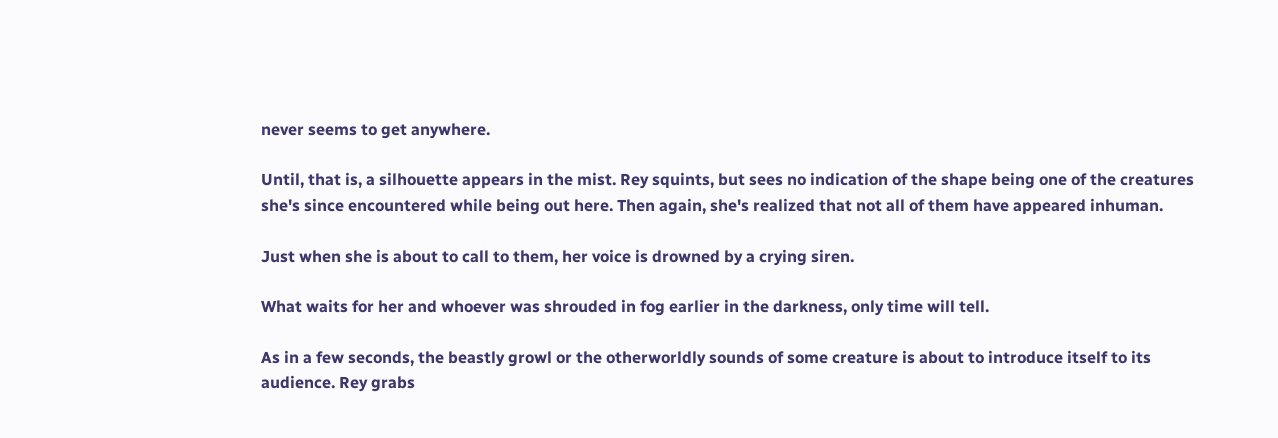never seems to get anywhere.

Until, that is, a silhouette appears in the mist. Rey squints, but sees no indication of the shape being one of the creatures she's since encountered while being out here. Then again, she's realized that not all of them have appeared inhuman.

Just when she is about to call to them, her voice is drowned by a crying siren.

What waits for her and whoever was shrouded in fog earlier in the darkness, only time will tell.

As in a few seconds, the beastly growl or the otherworldly sounds of some creature is about to introduce itself to its audience. Rey grabs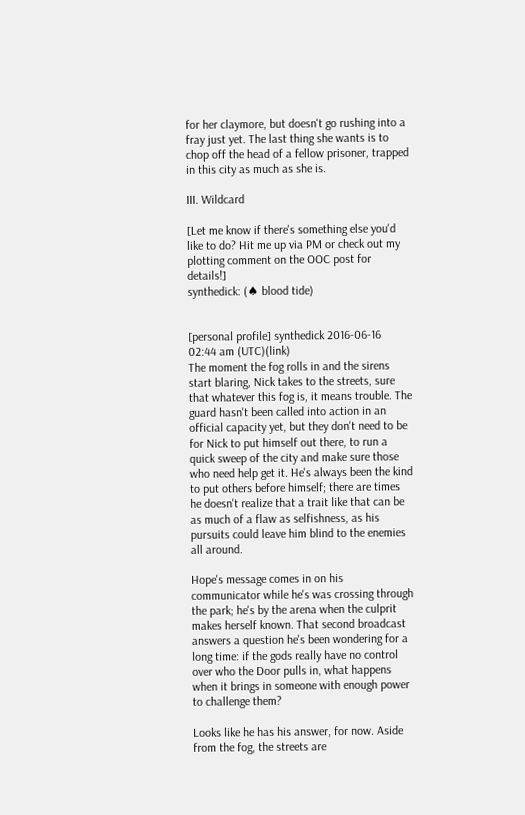for her claymore, but doesn't go rushing into a fray just yet. The last thing she wants is to chop off the head of a fellow prisoner, trapped in this city as much as she is.

III. Wildcard

[Let me know if there's something else you'd like to do? Hit me up via PM or check out my plotting comment on the OOC post for details!]
synthedick: (♠ blood tide)


[personal profile] synthedick 2016-06-16 02:44 am (UTC)(link)
The moment the fog rolls in and the sirens start blaring, Nick takes to the streets, sure that whatever this fog is, it means trouble. The guard hasn't been called into action in an official capacity yet, but they don't need to be for Nick to put himself out there, to run a quick sweep of the city and make sure those who need help get it. He's always been the kind to put others before himself; there are times he doesn't realize that a trait like that can be as much of a flaw as selfishness, as his pursuits could leave him blind to the enemies all around.

Hope's message comes in on his communicator while he's was crossing through the park; he's by the arena when the culprit makes herself known. That second broadcast answers a question he's been wondering for a long time: if the gods really have no control over who the Door pulls in, what happens when it brings in someone with enough power to challenge them?

Looks like he has his answer, for now. Aside from the fog, the streets are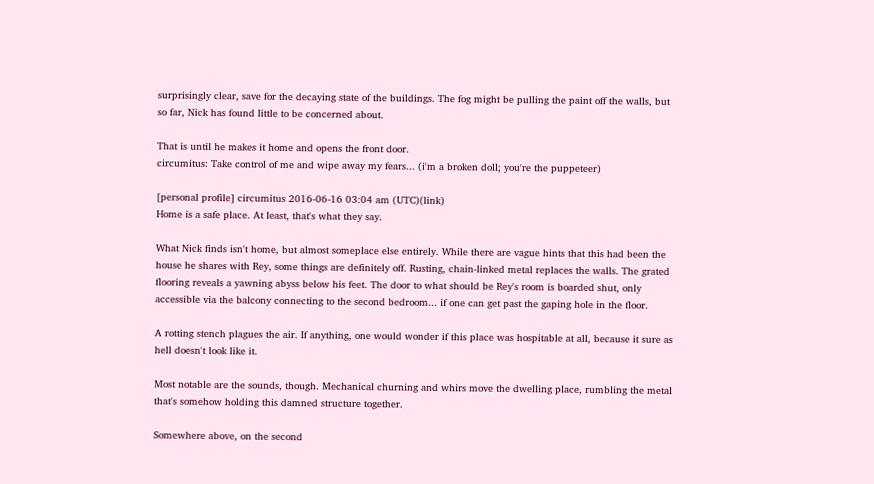surprisingly clear, save for the decaying state of the buildings. The fog might be pulling the paint off the walls, but so far, Nick has found little to be concerned about.

That is until he makes it home and opens the front door.
circumitus: Take control of me and wipe away my fears... (i'm a broken doll; you're the puppeteer)

[personal profile] circumitus 2016-06-16 03:04 am (UTC)(link)
Home is a safe place. At least, that's what they say.

What Nick finds isn't home, but almost someplace else entirely. While there are vague hints that this had been the house he shares with Rey, some things are definitely off. Rusting, chain-linked metal replaces the walls. The grated flooring reveals a yawning abyss below his feet. The door to what should be Rey's room is boarded shut, only accessible via the balcony connecting to the second bedroom... if one can get past the gaping hole in the floor.

A rotting stench plagues the air. If anything, one would wonder if this place was hospitable at all, because it sure as hell doesn't look like it.

Most notable are the sounds, though. Mechanical churning and whirs move the dwelling place, rumbling the metal that's somehow holding this damned structure together.

Somewhere above, on the second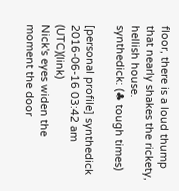floor, there is a loud thump that nearly shakes the rickety, hellish house.
synthedick: (♣ tough times)

[personal profile] synthedick 2016-06-16 03:42 am (UTC)(link)
Nick's eyes widen the moment the door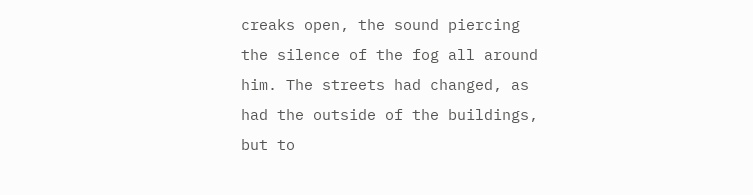creaks open, the sound piercing the silence of the fog all around him. The streets had changed, as had the outside of the buildings, but to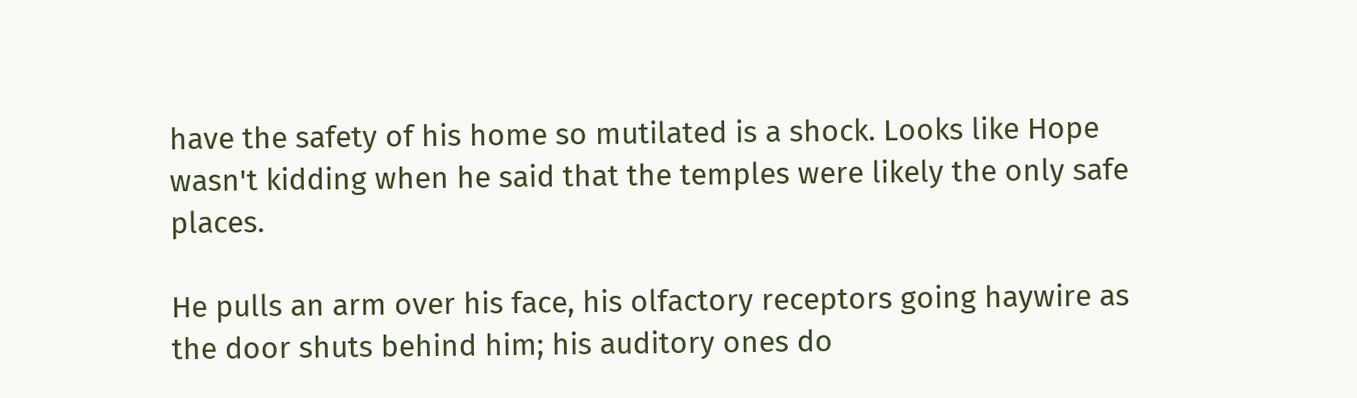have the safety of his home so mutilated is a shock. Looks like Hope wasn't kidding when he said that the temples were likely the only safe places.

He pulls an arm over his face, his olfactory receptors going haywire as the door shuts behind him; his auditory ones do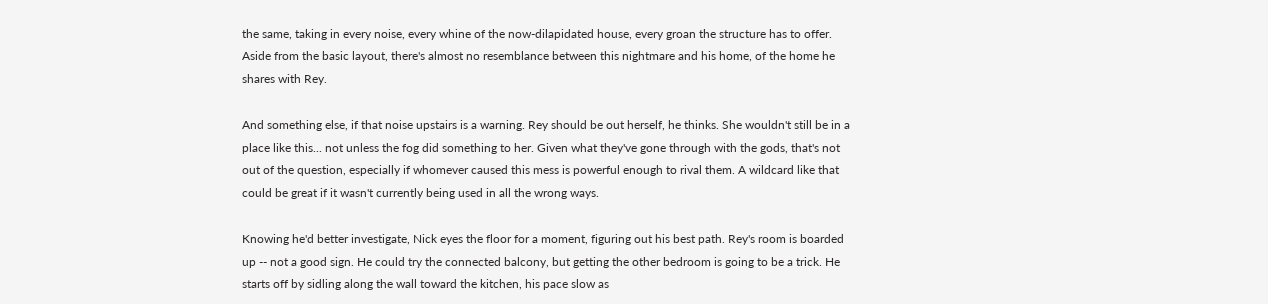the same, taking in every noise, every whine of the now-dilapidated house, every groan the structure has to offer. Aside from the basic layout, there's almost no resemblance between this nightmare and his home, of the home he shares with Rey.

And something else, if that noise upstairs is a warning. Rey should be out herself, he thinks. She wouldn't still be in a place like this... not unless the fog did something to her. Given what they've gone through with the gods, that's not out of the question, especially if whomever caused this mess is powerful enough to rival them. A wildcard like that could be great if it wasn't currently being used in all the wrong ways.

Knowing he'd better investigate, Nick eyes the floor for a moment, figuring out his best path. Rey's room is boarded up -- not a good sign. He could try the connected balcony, but getting the other bedroom is going to be a trick. He starts off by sidling along the wall toward the kitchen, his pace slow as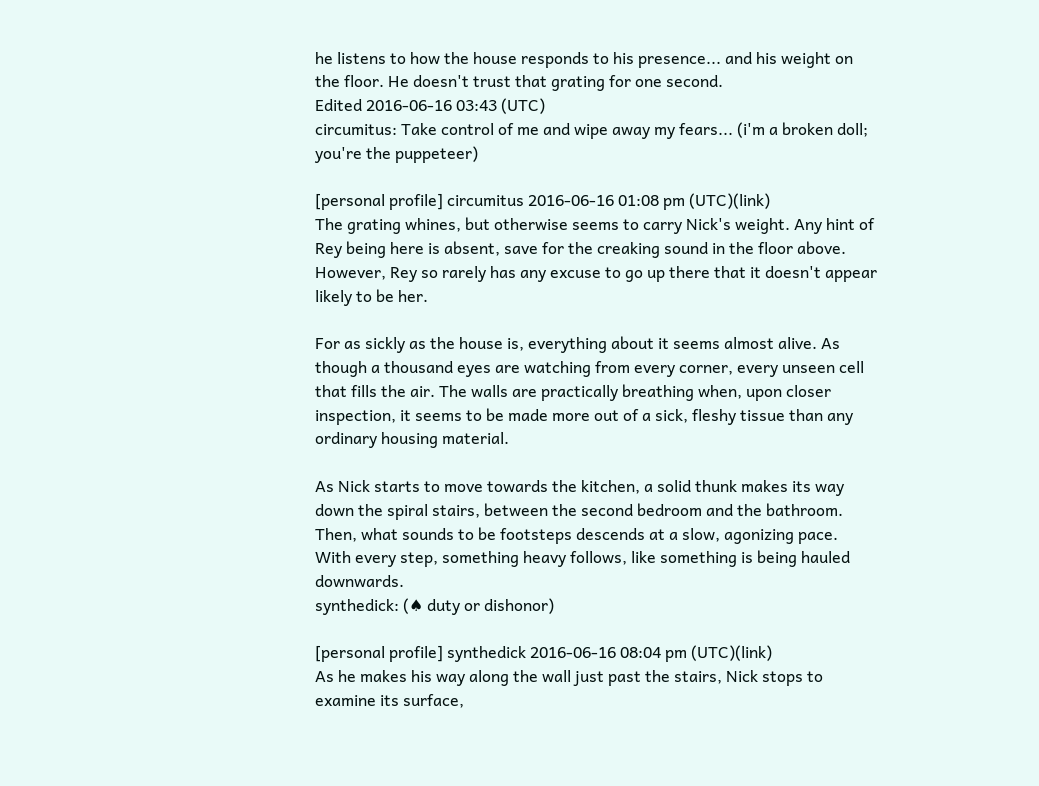he listens to how the house responds to his presence... and his weight on the floor. He doesn't trust that grating for one second.
Edited 2016-06-16 03:43 (UTC)
circumitus: Take control of me and wipe away my fears... (i'm a broken doll; you're the puppeteer)

[personal profile] circumitus 2016-06-16 01:08 pm (UTC)(link)
The grating whines, but otherwise seems to carry Nick's weight. Any hint of Rey being here is absent, save for the creaking sound in the floor above. However, Rey so rarely has any excuse to go up there that it doesn't appear likely to be her.

For as sickly as the house is, everything about it seems almost alive. As though a thousand eyes are watching from every corner, every unseen cell that fills the air. The walls are practically breathing when, upon closer inspection, it seems to be made more out of a sick, fleshy tissue than any ordinary housing material.

As Nick starts to move towards the kitchen, a solid thunk makes its way down the spiral stairs, between the second bedroom and the bathroom. Then, what sounds to be footsteps descends at a slow, agonizing pace. With every step, something heavy follows, like something is being hauled downwards.
synthedick: (♠ duty or dishonor)

[personal profile] synthedick 2016-06-16 08:04 pm (UTC)(link)
As he makes his way along the wall just past the stairs, Nick stops to examine its surface,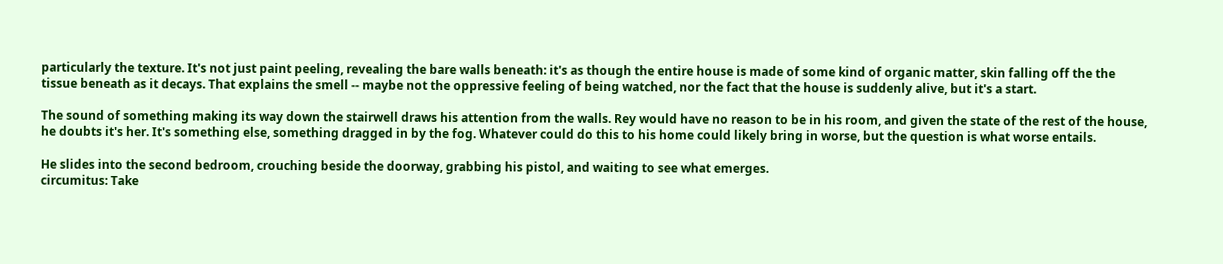particularly the texture. It's not just paint peeling, revealing the bare walls beneath: it's as though the entire house is made of some kind of organic matter, skin falling off the the tissue beneath as it decays. That explains the smell -- maybe not the oppressive feeling of being watched, nor the fact that the house is suddenly alive, but it's a start.

The sound of something making its way down the stairwell draws his attention from the walls. Rey would have no reason to be in his room, and given the state of the rest of the house, he doubts it's her. It's something else, something dragged in by the fog. Whatever could do this to his home could likely bring in worse, but the question is what worse entails.

He slides into the second bedroom, crouching beside the doorway, grabbing his pistol, and waiting to see what emerges.
circumitus: Take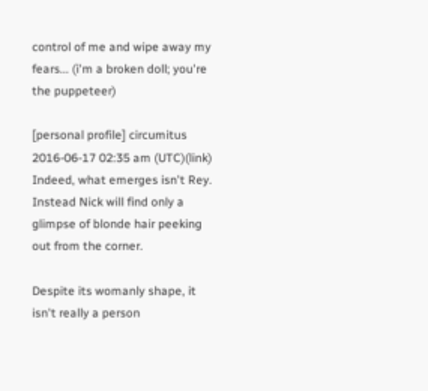control of me and wipe away my fears... (i'm a broken doll; you're the puppeteer)

[personal profile] circumitus 2016-06-17 02:35 am (UTC)(link)
Indeed, what emerges isn't Rey. Instead Nick will find only a glimpse of blonde hair peeking out from the corner.

Despite its womanly shape, it isn't really a person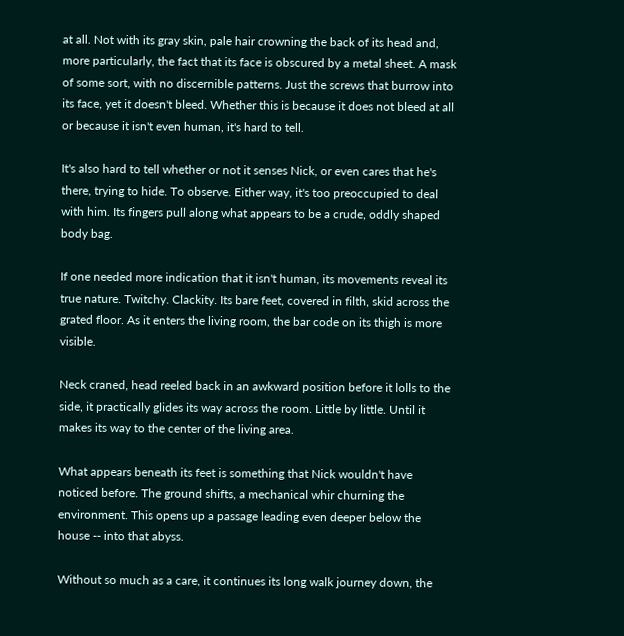at all. Not with its gray skin, pale hair crowning the back of its head and, more particularly, the fact that its face is obscured by a metal sheet. A mask of some sort, with no discernible patterns. Just the screws that burrow into its face, yet it doesn't bleed. Whether this is because it does not bleed at all or because it isn't even human, it's hard to tell.

It's also hard to tell whether or not it senses Nick, or even cares that he's there, trying to hide. To observe. Either way, it's too preoccupied to deal with him. Its fingers pull along what appears to be a crude, oddly shaped body bag.

If one needed more indication that it isn't human, its movements reveal its true nature. Twitchy. Clackity. Its bare feet, covered in filth, skid across the grated floor. As it enters the living room, the bar code on its thigh is more visible.

Neck craned, head reeled back in an awkward position before it lolls to the side, it practically glides its way across the room. Little by little. Until it makes its way to the center of the living area.

What appears beneath its feet is something that Nick wouldn't have noticed before. The ground shifts, a mechanical whir churning the environment. This opens up a passage leading even deeper below the house -- into that abyss.

Without so much as a care, it continues its long walk journey down, the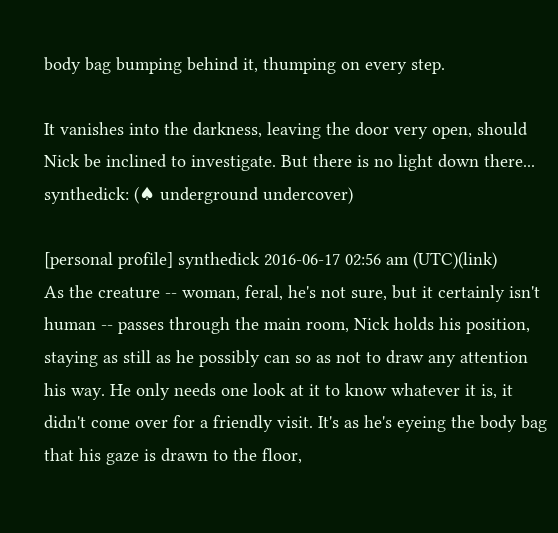body bag bumping behind it, thumping on every step.

It vanishes into the darkness, leaving the door very open, should Nick be inclined to investigate. But there is no light down there...
synthedick: (♠ underground undercover)

[personal profile] synthedick 2016-06-17 02:56 am (UTC)(link)
As the creature -- woman, feral, he's not sure, but it certainly isn't human -- passes through the main room, Nick holds his position, staying as still as he possibly can so as not to draw any attention his way. He only needs one look at it to know whatever it is, it didn't come over for a friendly visit. It's as he's eyeing the body bag that his gaze is drawn to the floor,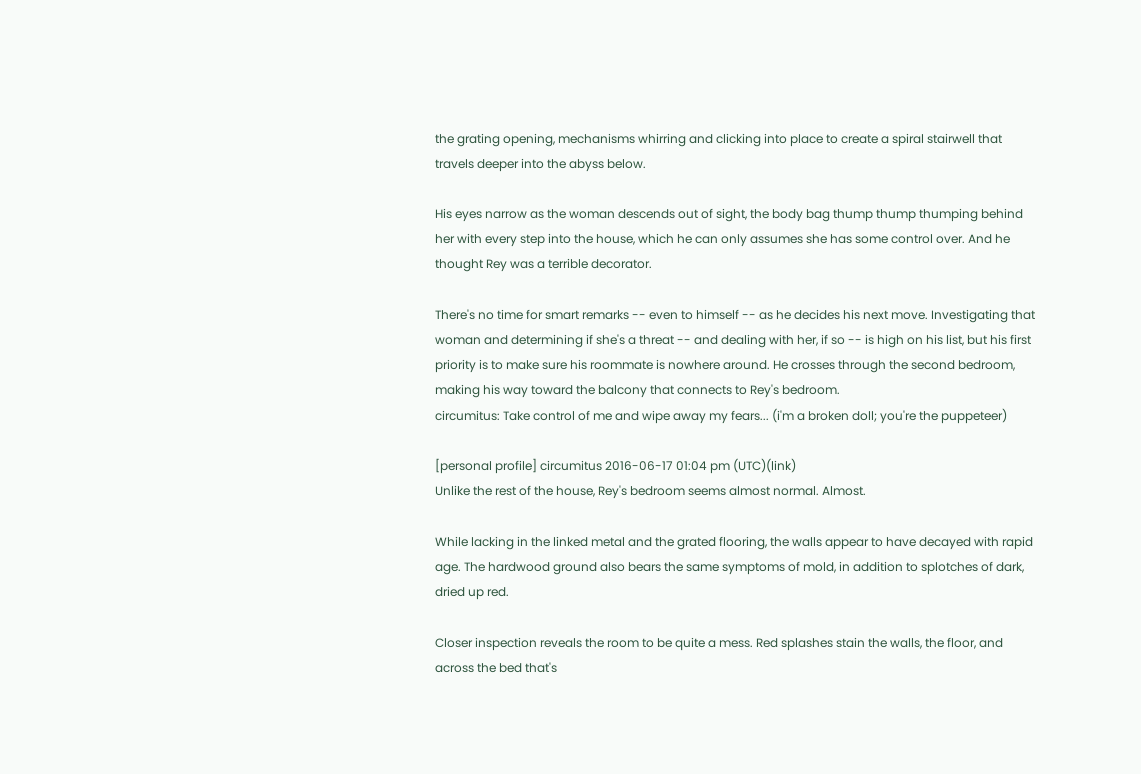the grating opening, mechanisms whirring and clicking into place to create a spiral stairwell that travels deeper into the abyss below.

His eyes narrow as the woman descends out of sight, the body bag thump thump thumping behind her with every step into the house, which he can only assumes she has some control over. And he thought Rey was a terrible decorator.

There's no time for smart remarks -- even to himself -- as he decides his next move. Investigating that woman and determining if she's a threat -- and dealing with her, if so -- is high on his list, but his first priority is to make sure his roommate is nowhere around. He crosses through the second bedroom, making his way toward the balcony that connects to Rey's bedroom.
circumitus: Take control of me and wipe away my fears... (i'm a broken doll; you're the puppeteer)

[personal profile] circumitus 2016-06-17 01:04 pm (UTC)(link)
Unlike the rest of the house, Rey's bedroom seems almost normal. Almost.

While lacking in the linked metal and the grated flooring, the walls appear to have decayed with rapid age. The hardwood ground also bears the same symptoms of mold, in addition to splotches of dark, dried up red.

Closer inspection reveals the room to be quite a mess. Red splashes stain the walls, the floor, and across the bed that's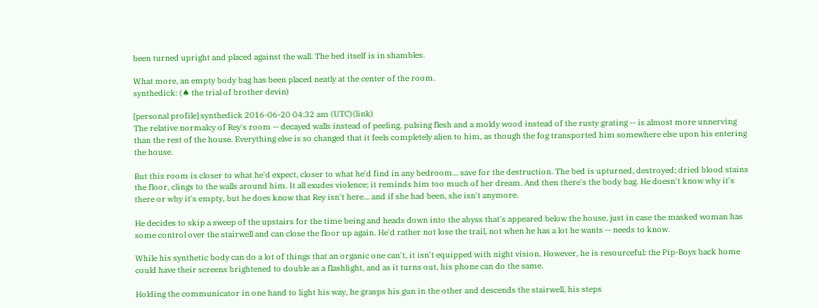been turned upright and placed against the wall. The bed itself is in shambles.

What more, an empty body bag has been placed neatly at the center of the room.
synthedick: (♠ the trial of brother devin)

[personal profile] synthedick 2016-06-20 04:32 am (UTC)(link)
The relative normalcy of Rey's room -- decayed walls instead of peeling, pulsing flesh and a moldy wood instead of the rusty grating -- is almost more unnerving than the rest of the house. Everything else is so changed that it feels completely alien to him, as though the fog transported him somewhere else upon his entering the house.

But this room is closer to what he'd expect, closer to what he'd find in any bedroom... save for the destruction. The bed is upturned, destroyed; dried blood stains the floor, clings to the walls around him. It all exudes violence; it reminds him too much of her dream. And then there's the body bag. He doesn't know why it's there or why it's empty, but he does know that Rey isn't here... and if she had been, she isn't anymore.

He decides to skip a sweep of the upstairs for the time being and heads down into the abyss that's appeared below the house, just in case the masked woman has some control over the stairwell and can close the floor up again. He'd rather not lose the trail, not when he has a lot he wants -- needs to know.

While his synthetic body can do a lot of things that an organic one can't, it isn't equipped with night vision. However, he is resourceful: the Pip-Boys back home could have their screens brightened to double as a flashlight, and as it turns out, his phone can do the same.

Holding the communicator in one hand to light his way, he grasps his gun in the other and descends the stairwell, his steps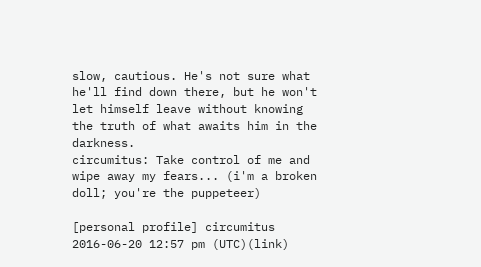slow, cautious. He's not sure what he'll find down there, but he won't let himself leave without knowing the truth of what awaits him in the darkness.
circumitus: Take control of me and wipe away my fears... (i'm a broken doll; you're the puppeteer)

[personal profile] circumitus 2016-06-20 12:57 pm (UTC)(link)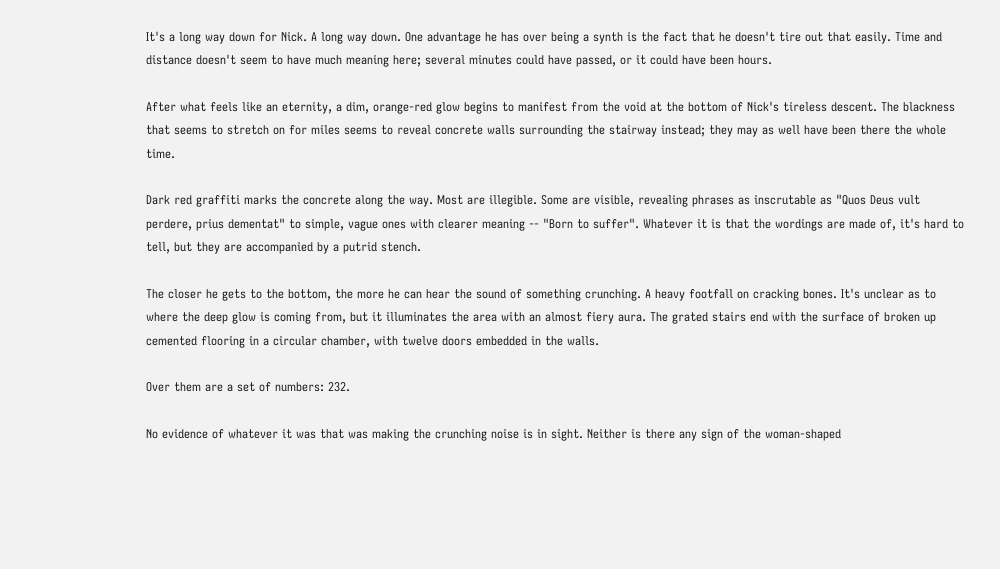It's a long way down for Nick. A long way down. One advantage he has over being a synth is the fact that he doesn't tire out that easily. Time and distance doesn't seem to have much meaning here; several minutes could have passed, or it could have been hours.

After what feels like an eternity, a dim, orange-red glow begins to manifest from the void at the bottom of Nick's tireless descent. The blackness that seems to stretch on for miles seems to reveal concrete walls surrounding the stairway instead; they may as well have been there the whole time.

Dark red graffiti marks the concrete along the way. Most are illegible. Some are visible, revealing phrases as inscrutable as "Quos Deus vult perdere, prius dementat" to simple, vague ones with clearer meaning -- "Born to suffer". Whatever it is that the wordings are made of, it's hard to tell, but they are accompanied by a putrid stench.

The closer he gets to the bottom, the more he can hear the sound of something crunching. A heavy footfall on cracking bones. It's unclear as to where the deep glow is coming from, but it illuminates the area with an almost fiery aura. The grated stairs end with the surface of broken up cemented flooring in a circular chamber, with twelve doors embedded in the walls.

Over them are a set of numbers: 232.

No evidence of whatever it was that was making the crunching noise is in sight. Neither is there any sign of the woman-shaped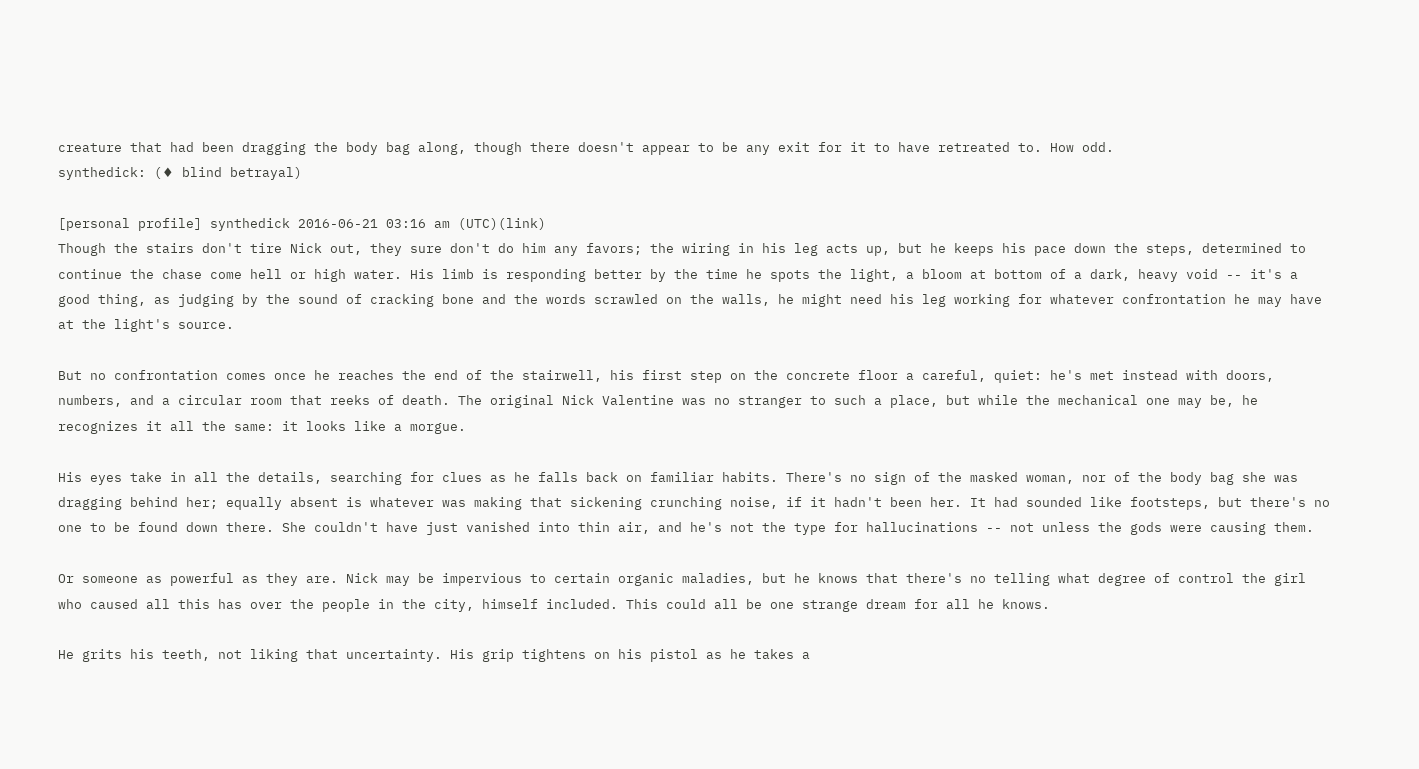creature that had been dragging the body bag along, though there doesn't appear to be any exit for it to have retreated to. How odd.
synthedick: (♦ blind betrayal)

[personal profile] synthedick 2016-06-21 03:16 am (UTC)(link)
Though the stairs don't tire Nick out, they sure don't do him any favors; the wiring in his leg acts up, but he keeps his pace down the steps, determined to continue the chase come hell or high water. His limb is responding better by the time he spots the light, a bloom at bottom of a dark, heavy void -- it's a good thing, as judging by the sound of cracking bone and the words scrawled on the walls, he might need his leg working for whatever confrontation he may have at the light's source.

But no confrontation comes once he reaches the end of the stairwell, his first step on the concrete floor a careful, quiet: he's met instead with doors, numbers, and a circular room that reeks of death. The original Nick Valentine was no stranger to such a place, but while the mechanical one may be, he recognizes it all the same: it looks like a morgue.

His eyes take in all the details, searching for clues as he falls back on familiar habits. There's no sign of the masked woman, nor of the body bag she was dragging behind her; equally absent is whatever was making that sickening crunching noise, if it hadn't been her. It had sounded like footsteps, but there's no one to be found down there. She couldn't have just vanished into thin air, and he's not the type for hallucinations -- not unless the gods were causing them.

Or someone as powerful as they are. Nick may be impervious to certain organic maladies, but he knows that there's no telling what degree of control the girl who caused all this has over the people in the city, himself included. This could all be one strange dream for all he knows.

He grits his teeth, not liking that uncertainty. His grip tightens on his pistol as he takes a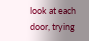look at each door, trying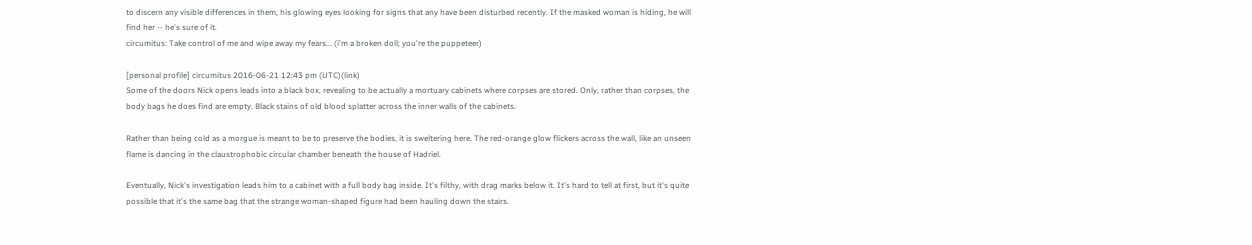to discern any visible differences in them, his glowing eyes looking for signs that any have been disturbed recently. If the masked woman is hiding, he will find her -- he's sure of it.
circumitus: Take control of me and wipe away my fears... (i'm a broken doll; you're the puppeteer)

[personal profile] circumitus 2016-06-21 12:43 pm (UTC)(link)
Some of the doors Nick opens leads into a black box, revealing to be actually a mortuary cabinets where corpses are stored. Only, rather than corpses, the body bags he does find are empty. Black stains of old blood splatter across the inner walls of the cabinets.

Rather than being cold as a morgue is meant to be to preserve the bodies, it is sweltering here. The red-orange glow flickers across the wall, like an unseen flame is dancing in the claustrophobic circular chamber beneath the house of Hadriel.

Eventually, Nick's investigation leads him to a cabinet with a full body bag inside. It's filthy, with drag marks below it. It's hard to tell at first, but it's quite possible that it's the same bag that the strange woman-shaped figure had been hauling down the stairs.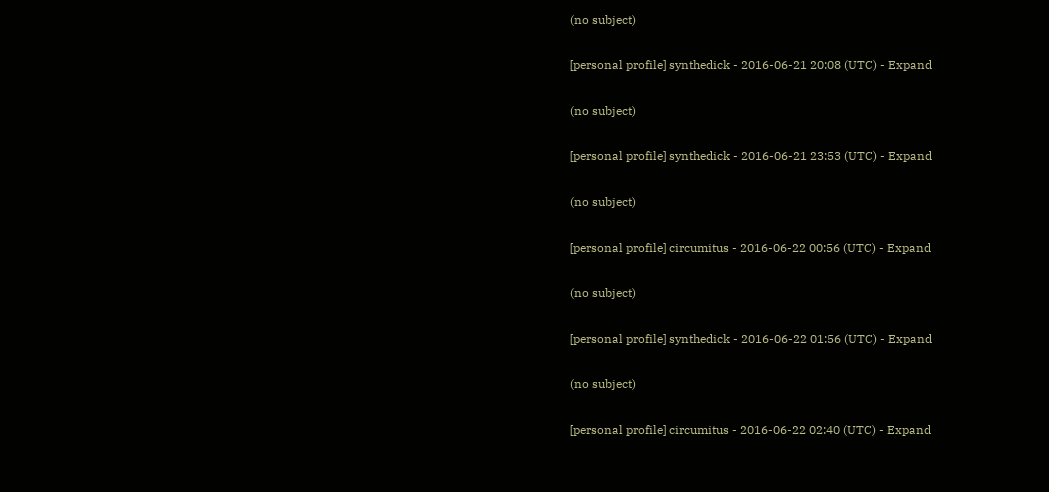(no subject)

[personal profile] synthedick - 2016-06-21 20:08 (UTC) - Expand

(no subject)

[personal profile] synthedick - 2016-06-21 23:53 (UTC) - Expand

(no subject)

[personal profile] circumitus - 2016-06-22 00:56 (UTC) - Expand

(no subject)

[personal profile] synthedick - 2016-06-22 01:56 (UTC) - Expand

(no subject)

[personal profile] circumitus - 2016-06-22 02:40 (UTC) - Expand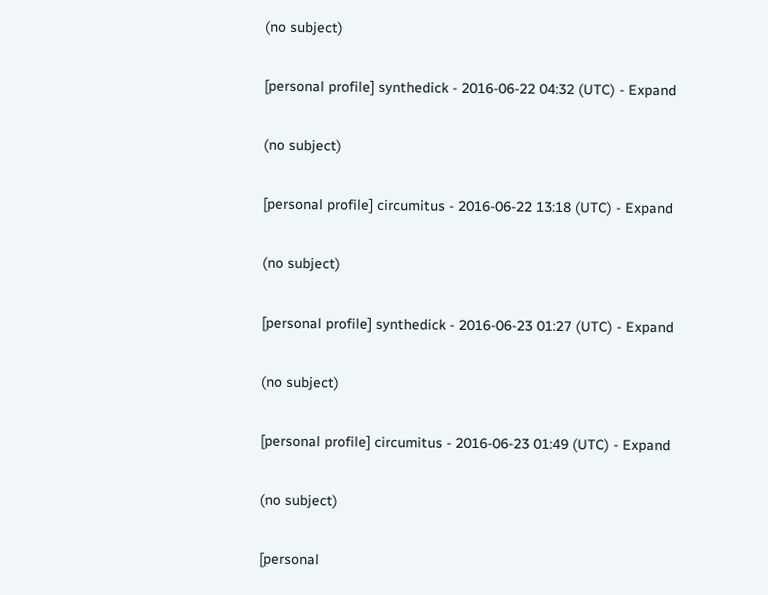(no subject)

[personal profile] synthedick - 2016-06-22 04:32 (UTC) - Expand

(no subject)

[personal profile] circumitus - 2016-06-22 13:18 (UTC) - Expand

(no subject)

[personal profile] synthedick - 2016-06-23 01:27 (UTC) - Expand

(no subject)

[personal profile] circumitus - 2016-06-23 01:49 (UTC) - Expand

(no subject)

[personal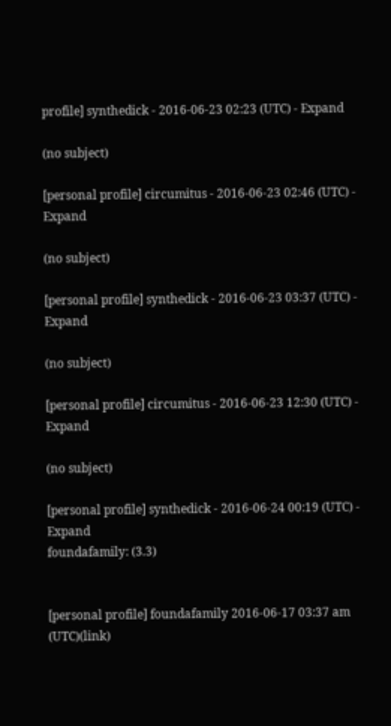profile] synthedick - 2016-06-23 02:23 (UTC) - Expand

(no subject)

[personal profile] circumitus - 2016-06-23 02:46 (UTC) - Expand

(no subject)

[personal profile] synthedick - 2016-06-23 03:37 (UTC) - Expand

(no subject)

[personal profile] circumitus - 2016-06-23 12:30 (UTC) - Expand

(no subject)

[personal profile] synthedick - 2016-06-24 00:19 (UTC) - Expand
foundafamily: (3.3)


[personal profile] foundafamily 2016-06-17 03:37 am (UTC)(link)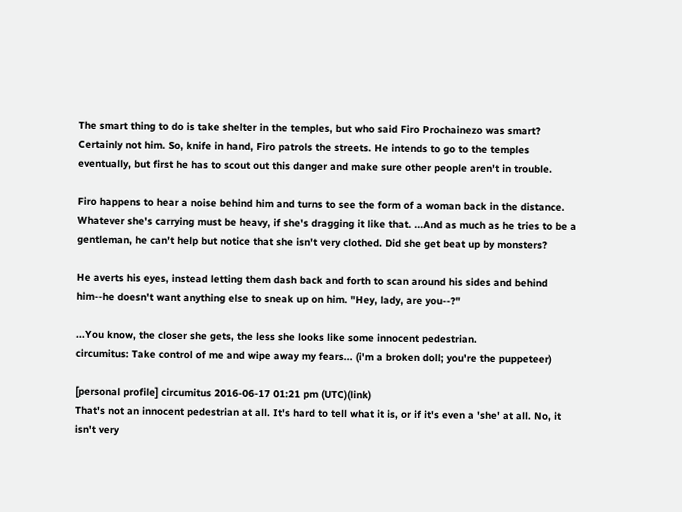The smart thing to do is take shelter in the temples, but who said Firo Prochainezo was smart? Certainly not him. So, knife in hand, Firo patrols the streets. He intends to go to the temples eventually, but first he has to scout out this danger and make sure other people aren't in trouble.

Firo happens to hear a noise behind him and turns to see the form of a woman back in the distance. Whatever she's carrying must be heavy, if she's dragging it like that. ...And as much as he tries to be a gentleman, he can't help but notice that she isn't very clothed. Did she get beat up by monsters?

He averts his eyes, instead letting them dash back and forth to scan around his sides and behind him--he doesn't want anything else to sneak up on him. "Hey, lady, are you--?"

...You know, the closer she gets, the less she looks like some innocent pedestrian.
circumitus: Take control of me and wipe away my fears... (i'm a broken doll; you're the puppeteer)

[personal profile] circumitus 2016-06-17 01:21 pm (UTC)(link)
That's not an innocent pedestrian at all. It's hard to tell what it is, or if it's even a 'she' at all. No, it isn't very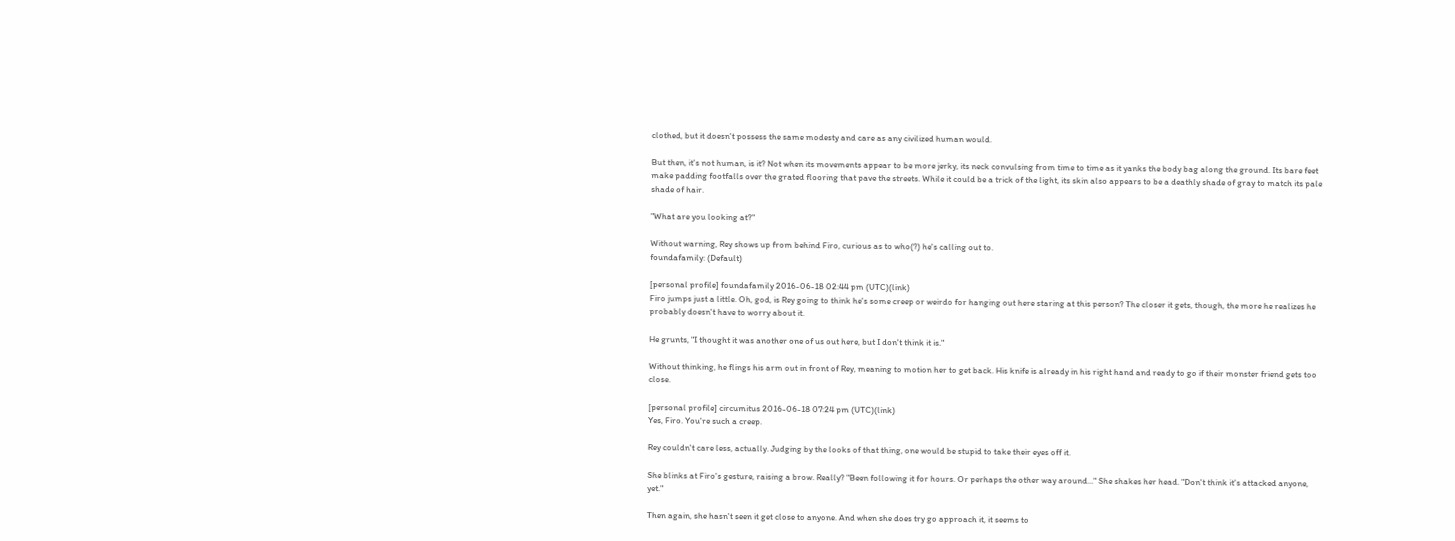clothed, but it doesn't possess the same modesty and care as any civilized human would.

But then, it's not human, is it? Not when its movements appear to be more jerky, its neck convulsing from time to time as it yanks the body bag along the ground. Its bare feet make padding footfalls over the grated flooring that pave the streets. While it could be a trick of the light, its skin also appears to be a deathly shade of gray to match its pale shade of hair.

"What are you looking at?"

Without warning, Rey shows up from behind Firo, curious as to who(?) he's calling out to.
foundafamily: (Default)

[personal profile] foundafamily 2016-06-18 02:44 pm (UTC)(link)
Firo jumps just a little. Oh, god, is Rey going to think he's some creep or weirdo for hanging out here staring at this person? The closer it gets, though, the more he realizes he probably doesn't have to worry about it.

He grunts, "I thought it was another one of us out here, but I don't think it is."

Without thinking, he flings his arm out in front of Rey, meaning to motion her to get back. His knife is already in his right hand and ready to go if their monster friend gets too close.

[personal profile] circumitus 2016-06-18 07:24 pm (UTC)(link)
Yes, Firo. You're such a creep.

Rey couldn't care less, actually. Judging by the looks of that thing, one would be stupid to take their eyes off it.

She blinks at Firo's gesture, raising a brow. Really? "Been following it for hours. Or perhaps the other way around..." She shakes her head. "Don't think it's attacked anyone, yet."

Then again, she hasn't seen it get close to anyone. And when she does try go approach it, it seems to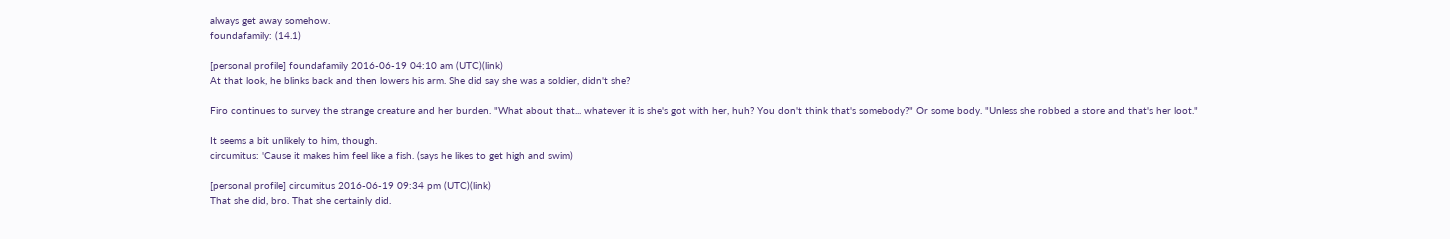always get away somehow.
foundafamily: (14.1)

[personal profile] foundafamily 2016-06-19 04:10 am (UTC)(link)
At that look, he blinks back and then lowers his arm. She did say she was a soldier, didn't she?

Firo continues to survey the strange creature and her burden. "What about that... whatever it is she's got with her, huh? You don't think that's somebody?" Or some body. "Unless she robbed a store and that's her loot."

It seems a bit unlikely to him, though.
circumitus: 'Cause it makes him feel like a fish. (says he likes to get high and swim)

[personal profile] circumitus 2016-06-19 09:34 pm (UTC)(link)
That she did, bro. That she certainly did.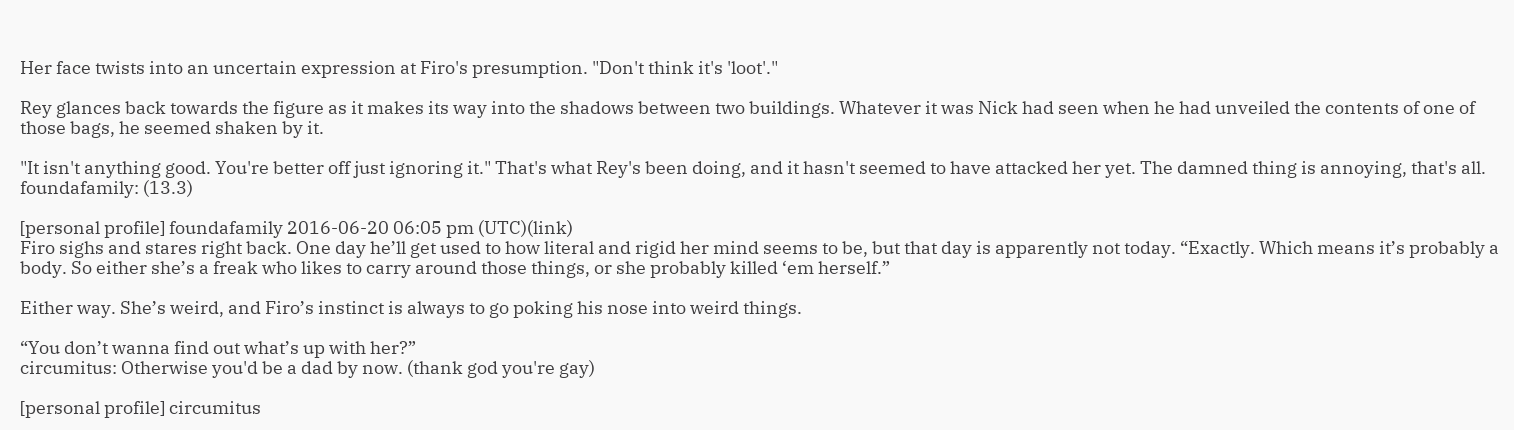Her face twists into an uncertain expression at Firo's presumption. "Don't think it's 'loot'."

Rey glances back towards the figure as it makes its way into the shadows between two buildings. Whatever it was Nick had seen when he had unveiled the contents of one of those bags, he seemed shaken by it.

"It isn't anything good. You're better off just ignoring it." That's what Rey's been doing, and it hasn't seemed to have attacked her yet. The damned thing is annoying, that's all.
foundafamily: (13.3)

[personal profile] foundafamily 2016-06-20 06:05 pm (UTC)(link)
Firo sighs and stares right back. One day he’ll get used to how literal and rigid her mind seems to be, but that day is apparently not today. “Exactly. Which means it’s probably a body. So either she’s a freak who likes to carry around those things, or she probably killed ‘em herself.”

Either way. She’s weird, and Firo’s instinct is always to go poking his nose into weird things.

“You don’t wanna find out what’s up with her?”
circumitus: Otherwise you'd be a dad by now. (thank god you're gay)

[personal profile] circumitus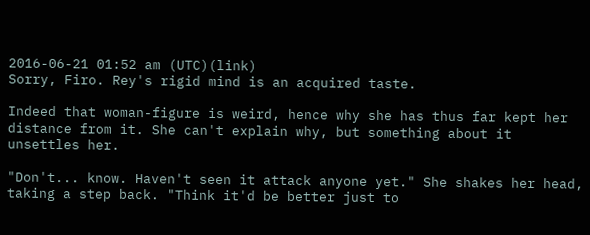2016-06-21 01:52 am (UTC)(link)
Sorry, Firo. Rey's rigid mind is an acquired taste.

Indeed that woman-figure is weird, hence why she has thus far kept her distance from it. She can't explain why, but something about it unsettles her.

"Don't... know. Haven't seen it attack anyone yet." She shakes her head, taking a step back. "Think it'd be better just to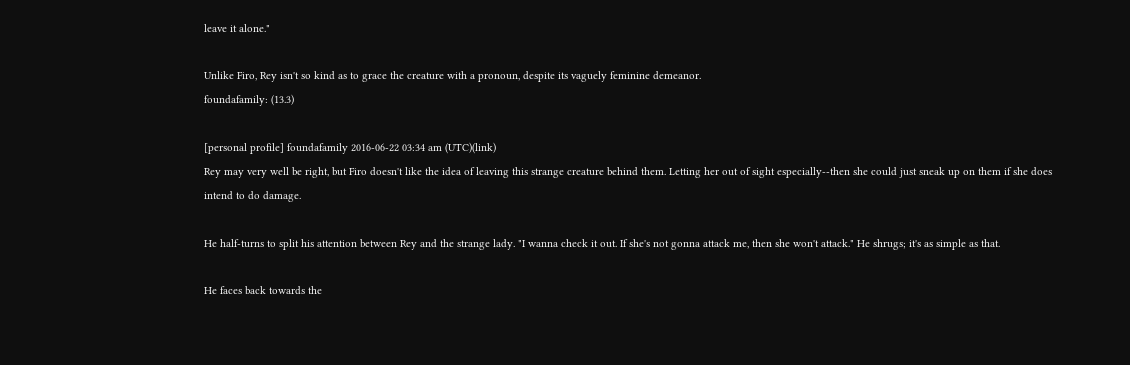leave it alone."

Unlike Firo, Rey isn't so kind as to grace the creature with a pronoun, despite its vaguely feminine demeanor.
foundafamily: (13.3)

[personal profile] foundafamily 2016-06-22 03:34 am (UTC)(link)
Rey may very well be right, but Firo doesn't like the idea of leaving this strange creature behind them. Letting her out of sight especially--then she could just sneak up on them if she does intend to do damage.

He half-turns to split his attention between Rey and the strange lady. "I wanna check it out. If she's not gonna attack me, then she won't attack." He shrugs; it's as simple as that.

He faces back towards the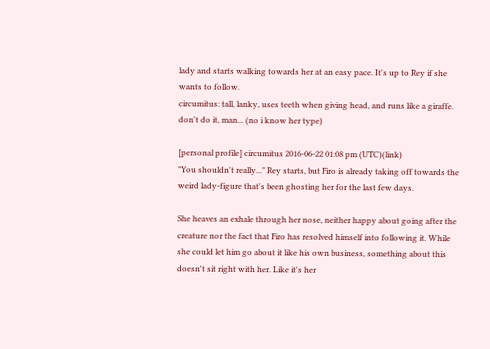lady and starts walking towards her at an easy pace. It's up to Rey if she wants to follow.
circumitus: tall, lanky, uses teeth when giving head, and runs like a giraffe. don't do it, man... (no i know her type)

[personal profile] circumitus 2016-06-22 01:08 pm (UTC)(link)
"You shouldn't really..." Rey starts, but Firo is already taking off towards the weird lady-figure that's been ghosting her for the last few days.

She heaves an exhale through her nose, neither happy about going after the creature nor the fact that Firo has resolved himself into following it. While she could let him go about it like his own business, something about this doesn't sit right with her. Like it's her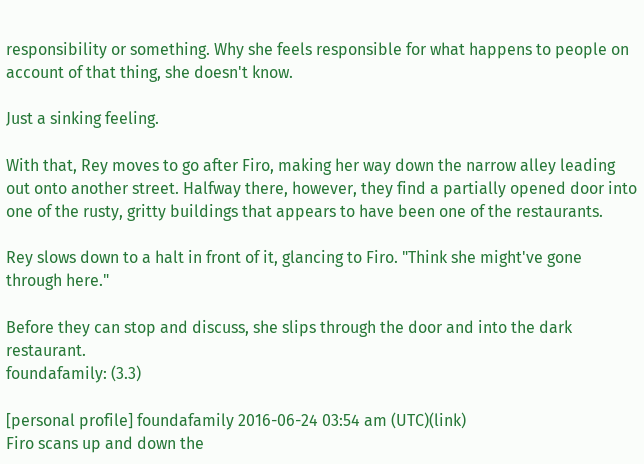responsibility or something. Why she feels responsible for what happens to people on account of that thing, she doesn't know.

Just a sinking feeling.

With that, Rey moves to go after Firo, making her way down the narrow alley leading out onto another street. Halfway there, however, they find a partially opened door into one of the rusty, gritty buildings that appears to have been one of the restaurants.

Rey slows down to a halt in front of it, glancing to Firo. "Think she might've gone through here."

Before they can stop and discuss, she slips through the door and into the dark restaurant.
foundafamily: (3.3)

[personal profile] foundafamily 2016-06-24 03:54 am (UTC)(link)
Firo scans up and down the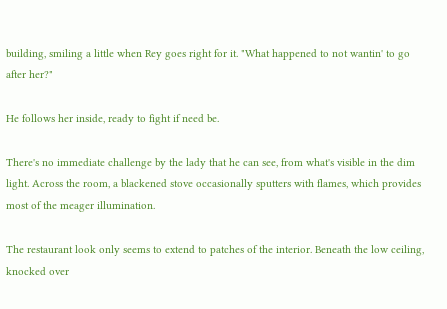building, smiling a little when Rey goes right for it. "What happened to not wantin' to go after her?"

He follows her inside, ready to fight if need be.

There's no immediate challenge by the lady that he can see, from what's visible in the dim light. Across the room, a blackened stove occasionally sputters with flames, which provides most of the meager illumination.

The restaurant look only seems to extend to patches of the interior. Beneath the low ceiling, knocked over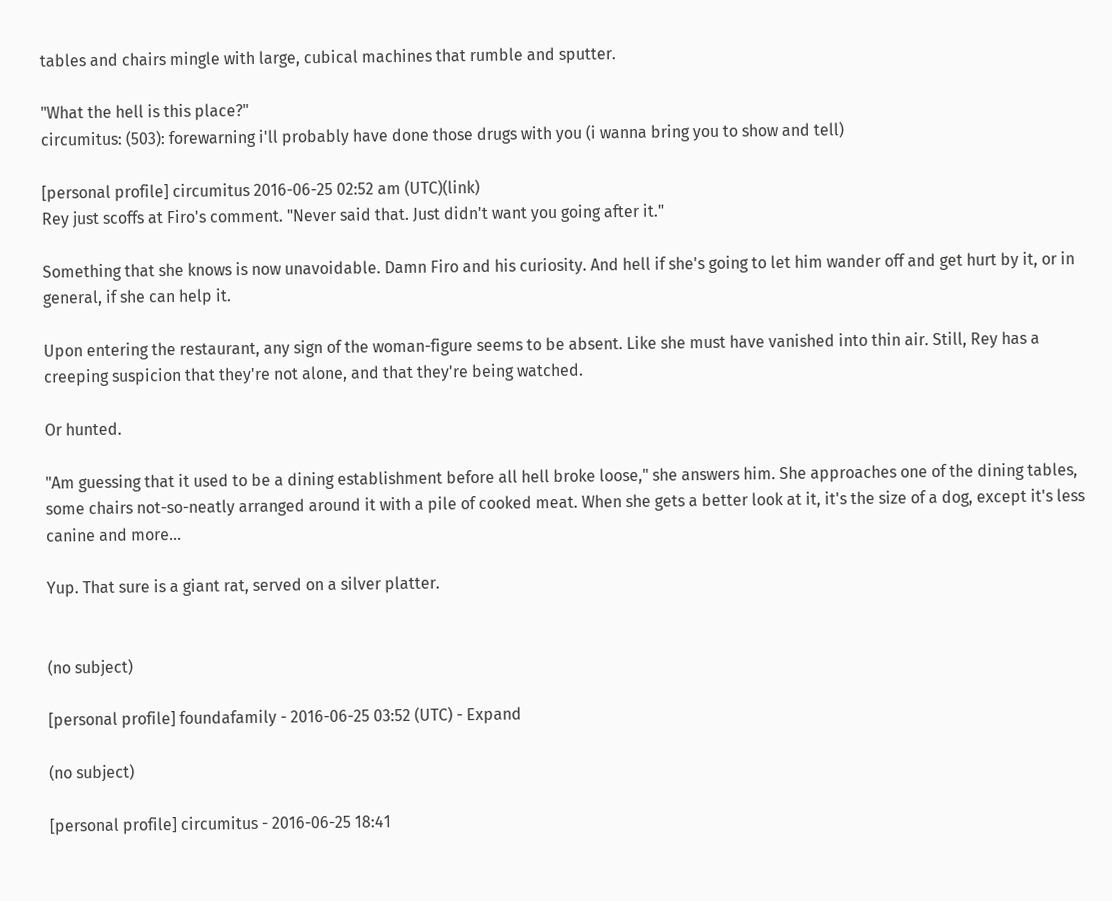tables and chairs mingle with large, cubical machines that rumble and sputter.

"What the hell is this place?"
circumitus: (503): forewarning i'll probably have done those drugs with you (i wanna bring you to show and tell)

[personal profile] circumitus 2016-06-25 02:52 am (UTC)(link)
Rey just scoffs at Firo's comment. "Never said that. Just didn't want you going after it."

Something that she knows is now unavoidable. Damn Firo and his curiosity. And hell if she's going to let him wander off and get hurt by it, or in general, if she can help it.

Upon entering the restaurant, any sign of the woman-figure seems to be absent. Like she must have vanished into thin air. Still, Rey has a creeping suspicion that they're not alone, and that they're being watched.

Or hunted.

"Am guessing that it used to be a dining establishment before all hell broke loose," she answers him. She approaches one of the dining tables, some chairs not-so-neatly arranged around it with a pile of cooked meat. When she gets a better look at it, it's the size of a dog, except it's less canine and more...

Yup. That sure is a giant rat, served on a silver platter.


(no subject)

[personal profile] foundafamily - 2016-06-25 03:52 (UTC) - Expand

(no subject)

[personal profile] circumitus - 2016-06-25 18:41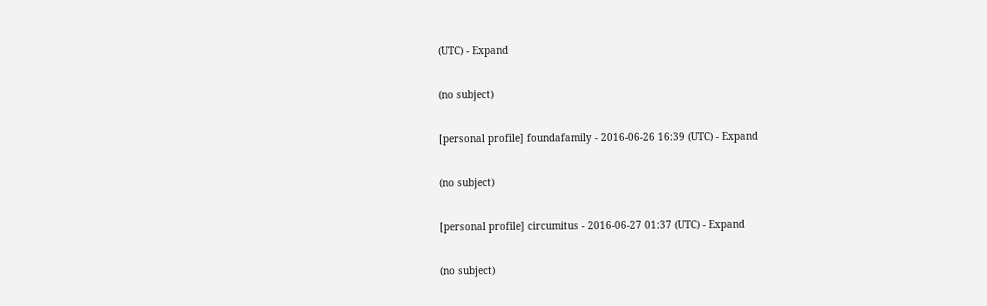(UTC) - Expand

(no subject)

[personal profile] foundafamily - 2016-06-26 16:39 (UTC) - Expand

(no subject)

[personal profile] circumitus - 2016-06-27 01:37 (UTC) - Expand

(no subject)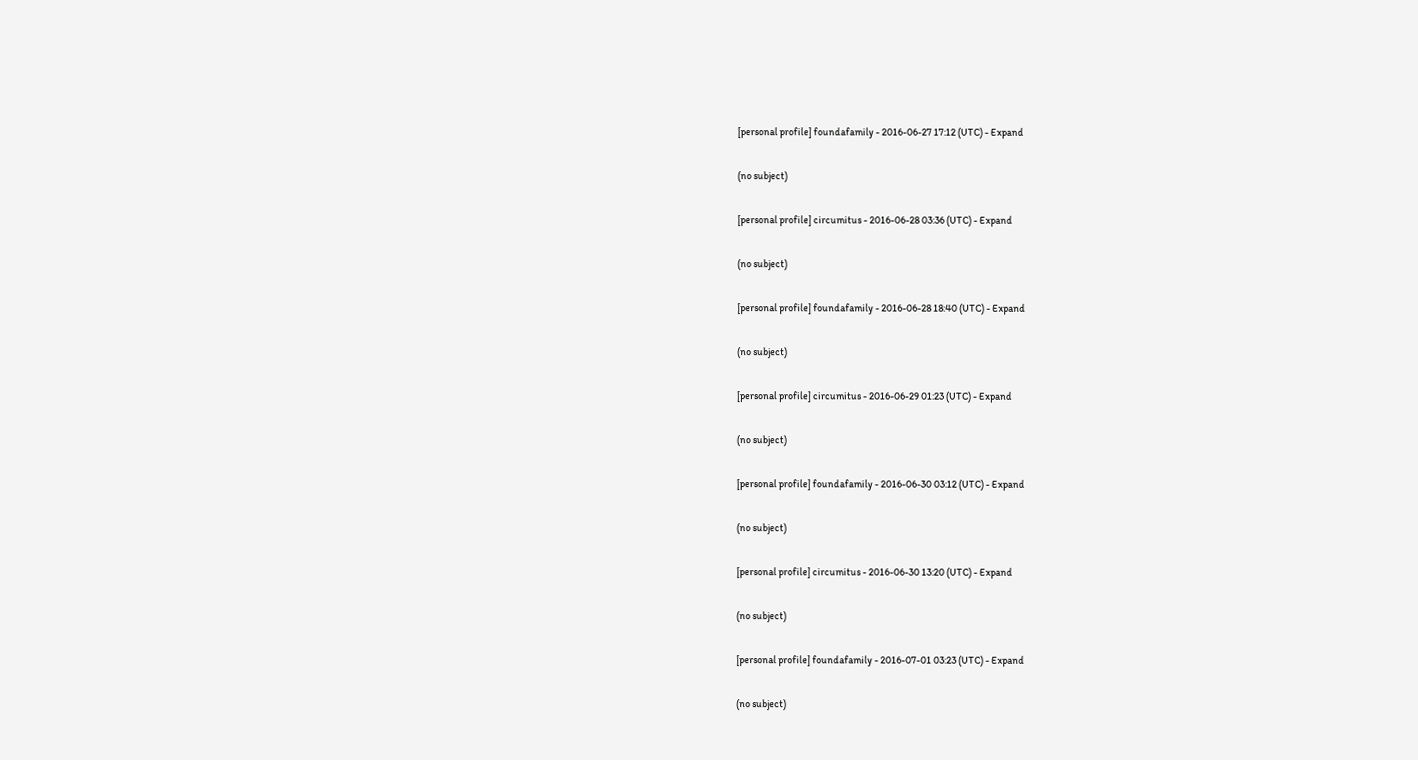[personal profile] foundafamily - 2016-06-27 17:12 (UTC) - Expand

(no subject)

[personal profile] circumitus - 2016-06-28 03:36 (UTC) - Expand

(no subject)

[personal profile] foundafamily - 2016-06-28 18:40 (UTC) - Expand

(no subject)

[personal profile] circumitus - 2016-06-29 01:23 (UTC) - Expand

(no subject)

[personal profile] foundafamily - 2016-06-30 03:12 (UTC) - Expand

(no subject)

[personal profile] circumitus - 2016-06-30 13:20 (UTC) - Expand

(no subject)

[personal profile] foundafamily - 2016-07-01 03:23 (UTC) - Expand

(no subject)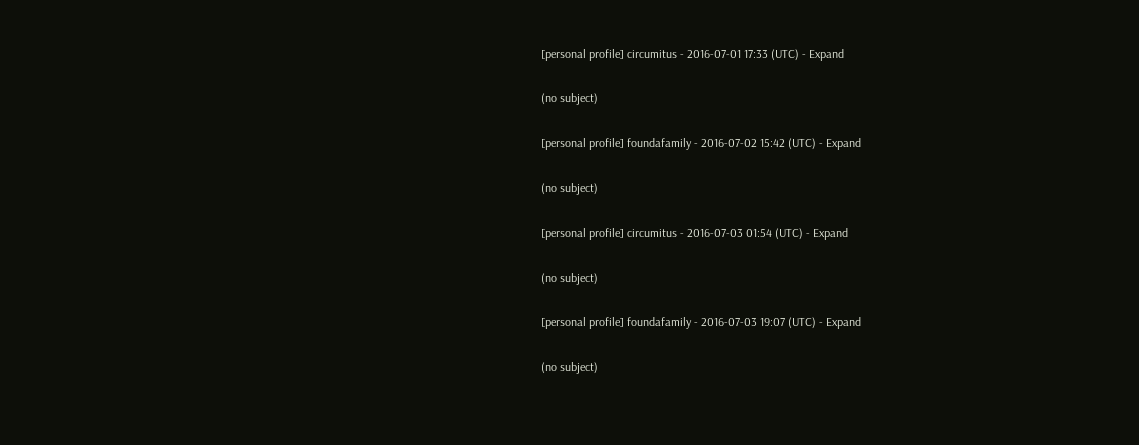[personal profile] circumitus - 2016-07-01 17:33 (UTC) - Expand

(no subject)

[personal profile] foundafamily - 2016-07-02 15:42 (UTC) - Expand

(no subject)

[personal profile] circumitus - 2016-07-03 01:54 (UTC) - Expand

(no subject)

[personal profile] foundafamily - 2016-07-03 19:07 (UTC) - Expand

(no subject)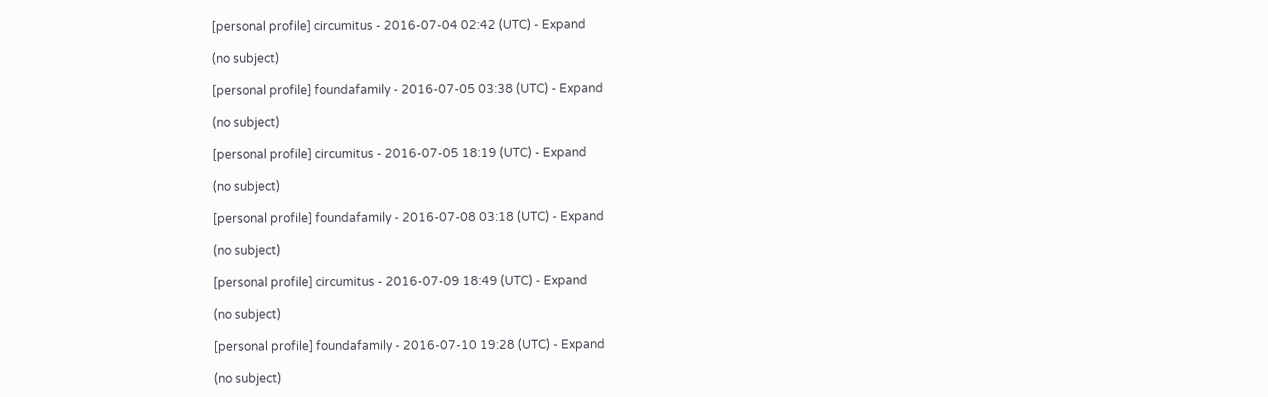[personal profile] circumitus - 2016-07-04 02:42 (UTC) - Expand

(no subject)

[personal profile] foundafamily - 2016-07-05 03:38 (UTC) - Expand

(no subject)

[personal profile] circumitus - 2016-07-05 18:19 (UTC) - Expand

(no subject)

[personal profile] foundafamily - 2016-07-08 03:18 (UTC) - Expand

(no subject)

[personal profile] circumitus - 2016-07-09 18:49 (UTC) - Expand

(no subject)

[personal profile] foundafamily - 2016-07-10 19:28 (UTC) - Expand

(no subject)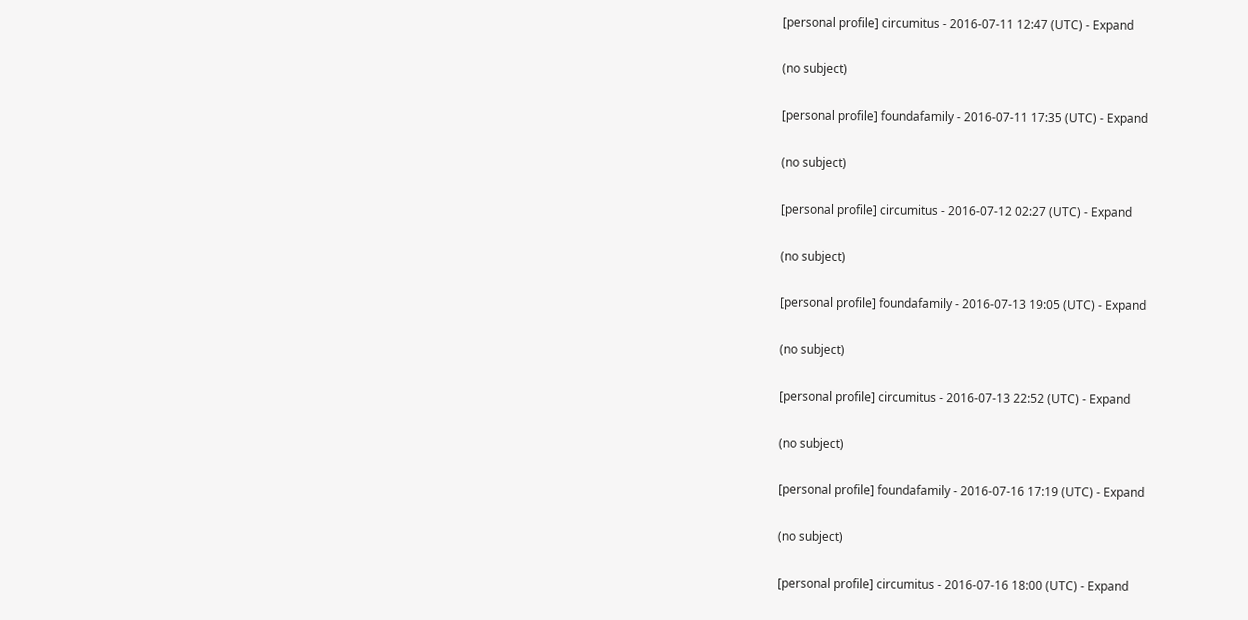[personal profile] circumitus - 2016-07-11 12:47 (UTC) - Expand

(no subject)

[personal profile] foundafamily - 2016-07-11 17:35 (UTC) - Expand

(no subject)

[personal profile] circumitus - 2016-07-12 02:27 (UTC) - Expand

(no subject)

[personal profile] foundafamily - 2016-07-13 19:05 (UTC) - Expand

(no subject)

[personal profile] circumitus - 2016-07-13 22:52 (UTC) - Expand

(no subject)

[personal profile] foundafamily - 2016-07-16 17:19 (UTC) - Expand

(no subject)

[personal profile] circumitus - 2016-07-16 18:00 (UTC) - Expand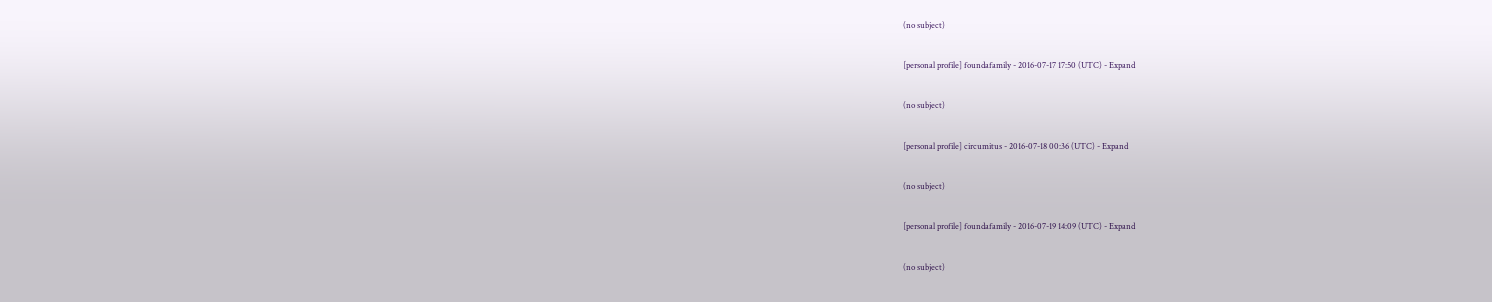(no subject)

[personal profile] foundafamily - 2016-07-17 17:50 (UTC) - Expand

(no subject)

[personal profile] circumitus - 2016-07-18 00:36 (UTC) - Expand

(no subject)

[personal profile] foundafamily - 2016-07-19 14:09 (UTC) - Expand

(no subject)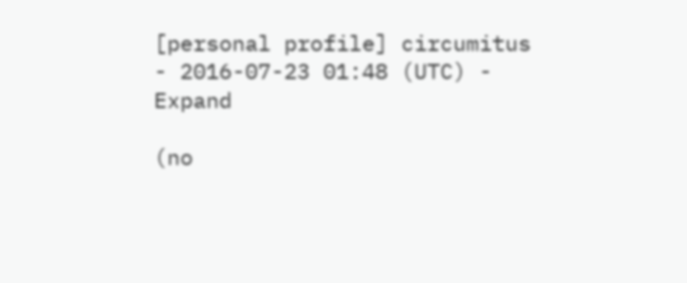[personal profile] circumitus - 2016-07-23 01:48 (UTC) - Expand

(no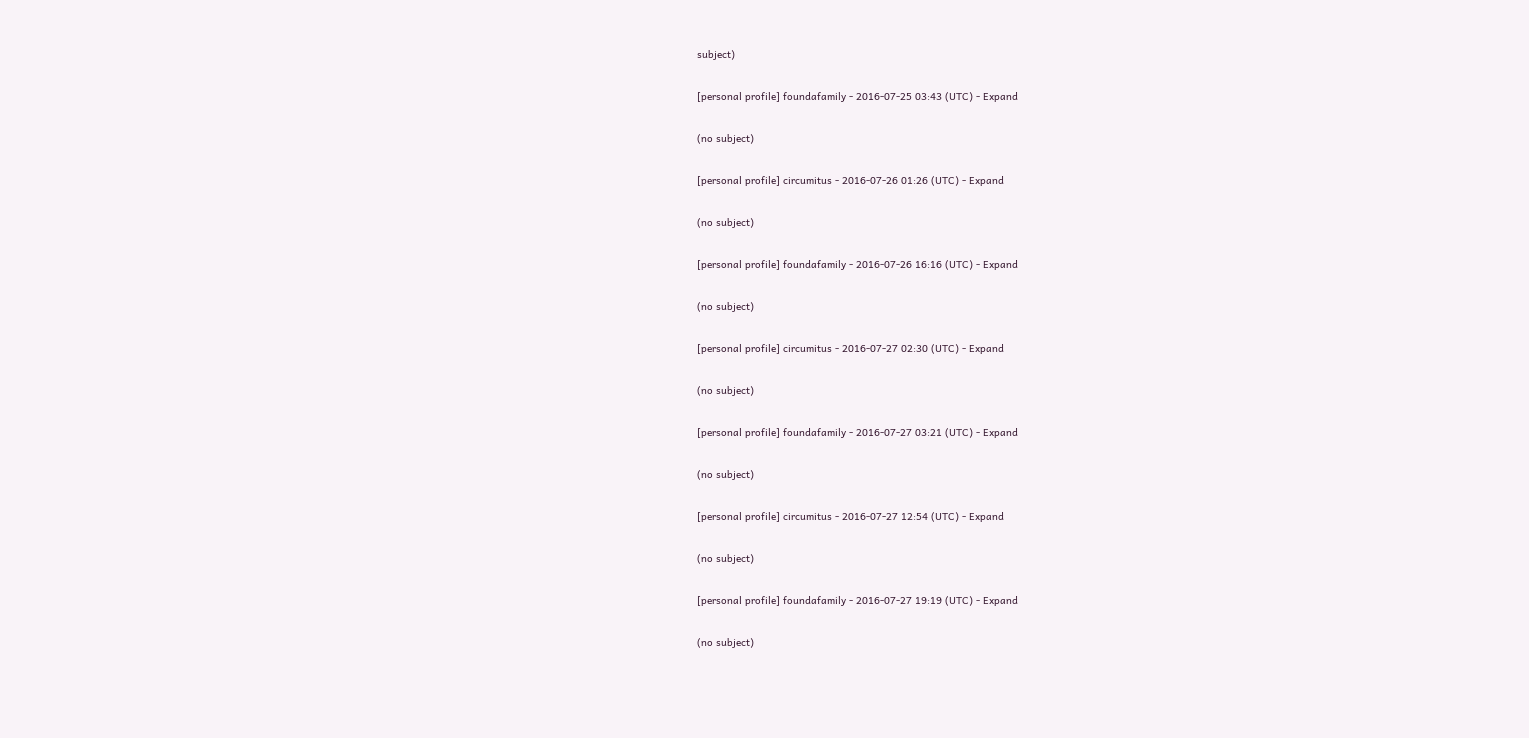subject)

[personal profile] foundafamily - 2016-07-25 03:43 (UTC) - Expand

(no subject)

[personal profile] circumitus - 2016-07-26 01:26 (UTC) - Expand

(no subject)

[personal profile] foundafamily - 2016-07-26 16:16 (UTC) - Expand

(no subject)

[personal profile] circumitus - 2016-07-27 02:30 (UTC) - Expand

(no subject)

[personal profile] foundafamily - 2016-07-27 03:21 (UTC) - Expand

(no subject)

[personal profile] circumitus - 2016-07-27 12:54 (UTC) - Expand

(no subject)

[personal profile] foundafamily - 2016-07-27 19:19 (UTC) - Expand

(no subject)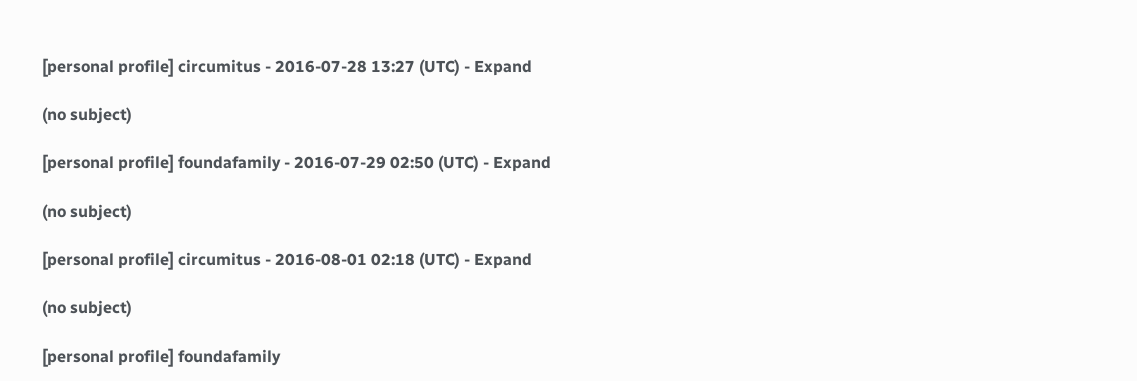[personal profile] circumitus - 2016-07-28 13:27 (UTC) - Expand

(no subject)

[personal profile] foundafamily - 2016-07-29 02:50 (UTC) - Expand

(no subject)

[personal profile] circumitus - 2016-08-01 02:18 (UTC) - Expand

(no subject)

[personal profile] foundafamily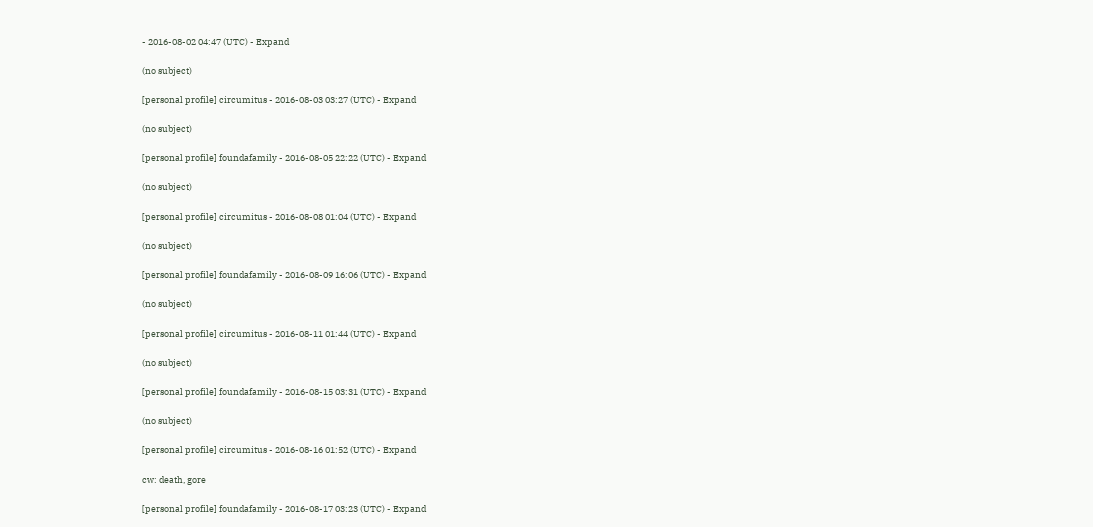- 2016-08-02 04:47 (UTC) - Expand

(no subject)

[personal profile] circumitus - 2016-08-03 03:27 (UTC) - Expand

(no subject)

[personal profile] foundafamily - 2016-08-05 22:22 (UTC) - Expand

(no subject)

[personal profile] circumitus - 2016-08-08 01:04 (UTC) - Expand

(no subject)

[personal profile] foundafamily - 2016-08-09 16:06 (UTC) - Expand

(no subject)

[personal profile] circumitus - 2016-08-11 01:44 (UTC) - Expand

(no subject)

[personal profile] foundafamily - 2016-08-15 03:31 (UTC) - Expand

(no subject)

[personal profile] circumitus - 2016-08-16 01:52 (UTC) - Expand

cw: death, gore

[personal profile] foundafamily - 2016-08-17 03:23 (UTC) - Expand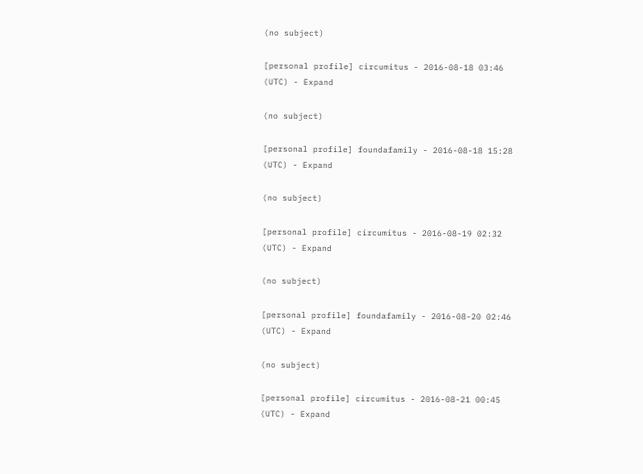(no subject)

[personal profile] circumitus - 2016-08-18 03:46 (UTC) - Expand

(no subject)

[personal profile] foundafamily - 2016-08-18 15:28 (UTC) - Expand

(no subject)

[personal profile] circumitus - 2016-08-19 02:32 (UTC) - Expand

(no subject)

[personal profile] foundafamily - 2016-08-20 02:46 (UTC) - Expand

(no subject)

[personal profile] circumitus - 2016-08-21 00:45 (UTC) - Expand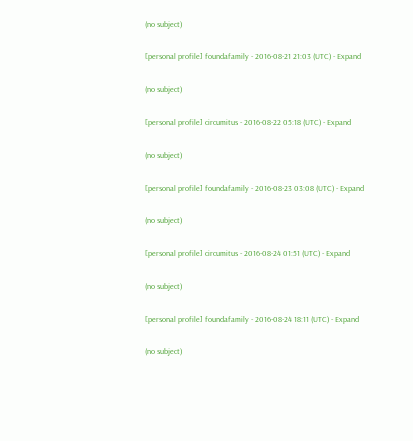(no subject)

[personal profile] foundafamily - 2016-08-21 21:03 (UTC) - Expand

(no subject)

[personal profile] circumitus - 2016-08-22 05:18 (UTC) - Expand

(no subject)

[personal profile] foundafamily - 2016-08-23 03:08 (UTC) - Expand

(no subject)

[personal profile] circumitus - 2016-08-24 01:51 (UTC) - Expand

(no subject)

[personal profile] foundafamily - 2016-08-24 18:11 (UTC) - Expand

(no subject)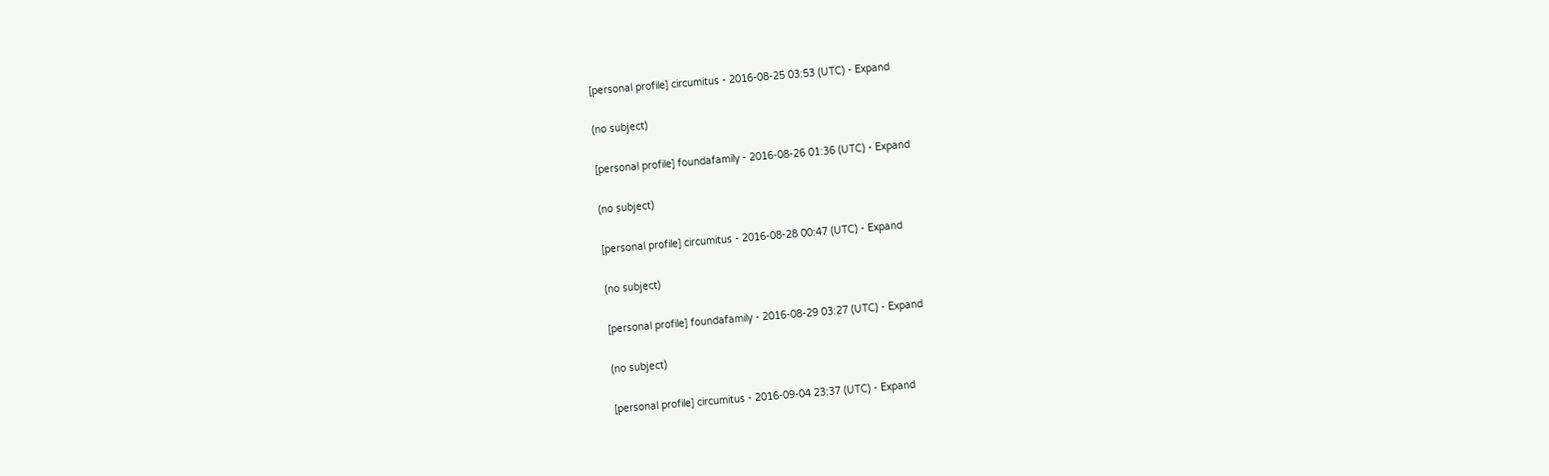[personal profile] circumitus - 2016-08-25 03:53 (UTC) - Expand

(no subject)

[personal profile] foundafamily - 2016-08-26 01:36 (UTC) - Expand

(no subject)

[personal profile] circumitus - 2016-08-28 00:47 (UTC) - Expand

(no subject)

[personal profile] foundafamily - 2016-08-29 03:27 (UTC) - Expand

(no subject)

[personal profile] circumitus - 2016-09-04 23:37 (UTC) - Expand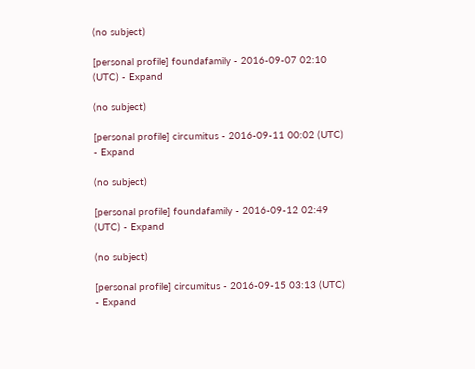(no subject)

[personal profile] foundafamily - 2016-09-07 02:10 (UTC) - Expand

(no subject)

[personal profile] circumitus - 2016-09-11 00:02 (UTC) - Expand

(no subject)

[personal profile] foundafamily - 2016-09-12 02:49 (UTC) - Expand

(no subject)

[personal profile] circumitus - 2016-09-15 03:13 (UTC) - Expand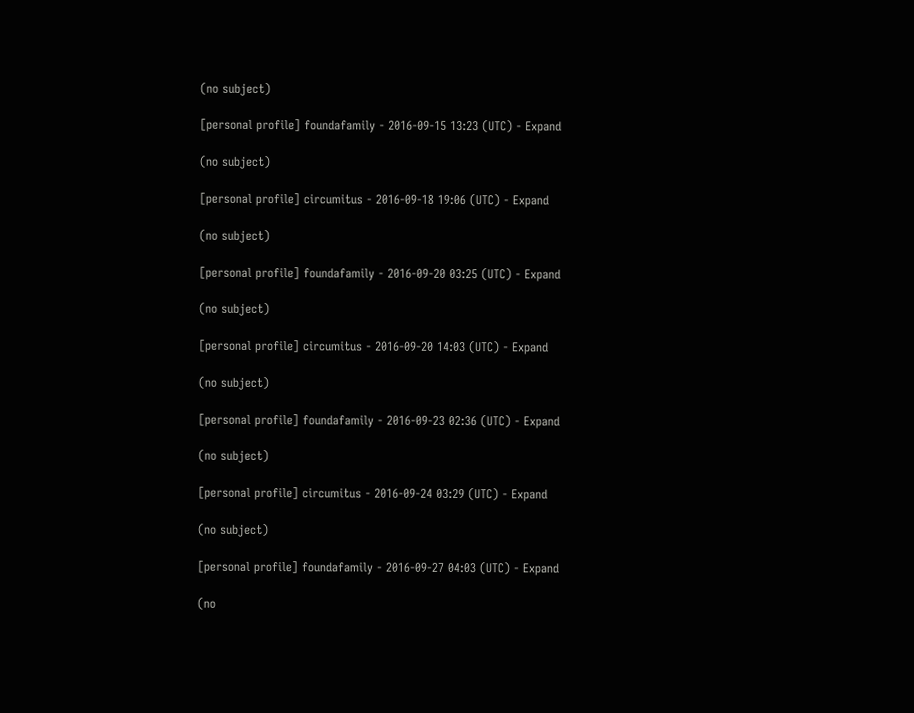(no subject)

[personal profile] foundafamily - 2016-09-15 13:23 (UTC) - Expand

(no subject)

[personal profile] circumitus - 2016-09-18 19:06 (UTC) - Expand

(no subject)

[personal profile] foundafamily - 2016-09-20 03:25 (UTC) - Expand

(no subject)

[personal profile] circumitus - 2016-09-20 14:03 (UTC) - Expand

(no subject)

[personal profile] foundafamily - 2016-09-23 02:36 (UTC) - Expand

(no subject)

[personal profile] circumitus - 2016-09-24 03:29 (UTC) - Expand

(no subject)

[personal profile] foundafamily - 2016-09-27 04:03 (UTC) - Expand

(no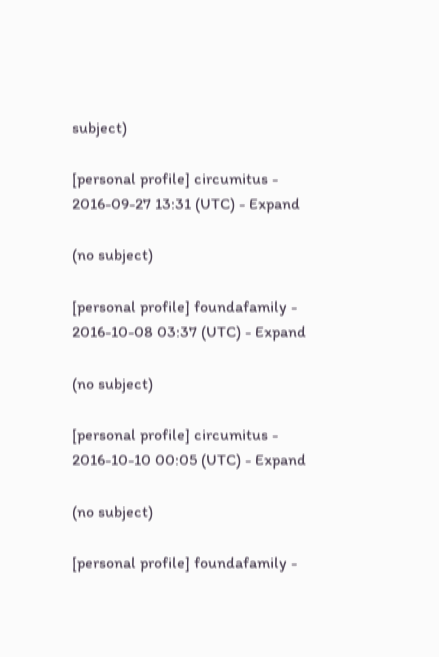subject)

[personal profile] circumitus - 2016-09-27 13:31 (UTC) - Expand

(no subject)

[personal profile] foundafamily - 2016-10-08 03:37 (UTC) - Expand

(no subject)

[personal profile] circumitus - 2016-10-10 00:05 (UTC) - Expand

(no subject)

[personal profile] foundafamily -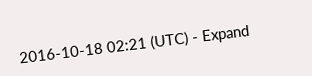2016-10-18 02:21 (UTC) - Expand